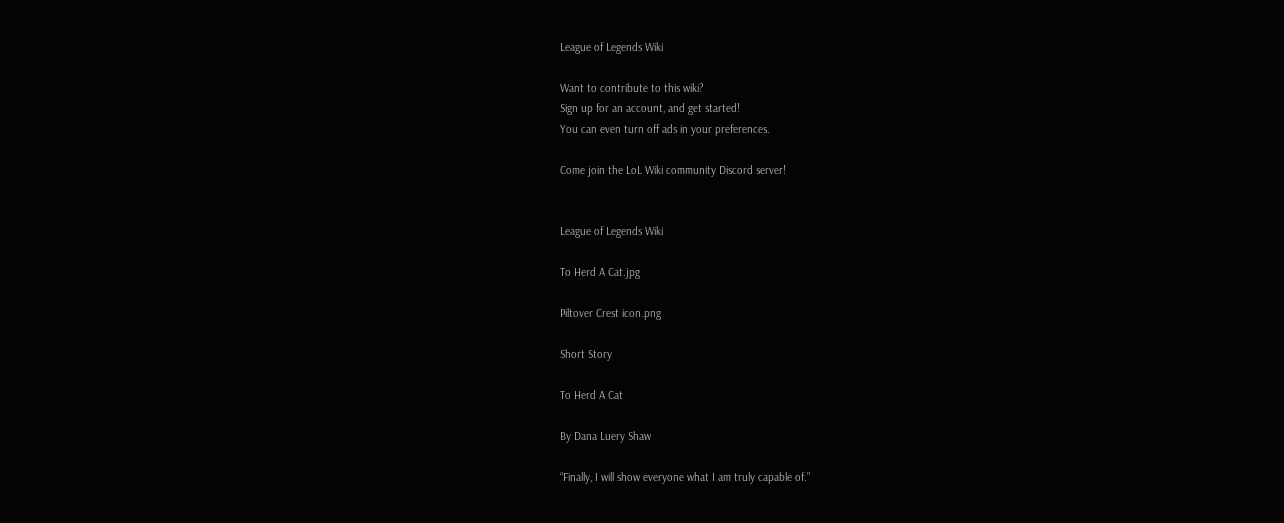League of Legends Wiki

Want to contribute to this wiki?
Sign up for an account, and get started!
You can even turn off ads in your preferences.

Come join the LoL Wiki community Discord server!


League of Legends Wiki

To Herd A Cat.jpg

Piltover Crest icon.png

Short Story

To Herd A Cat

By Dana Luery Shaw

“Finally, I will show everyone what I am truly capable of.”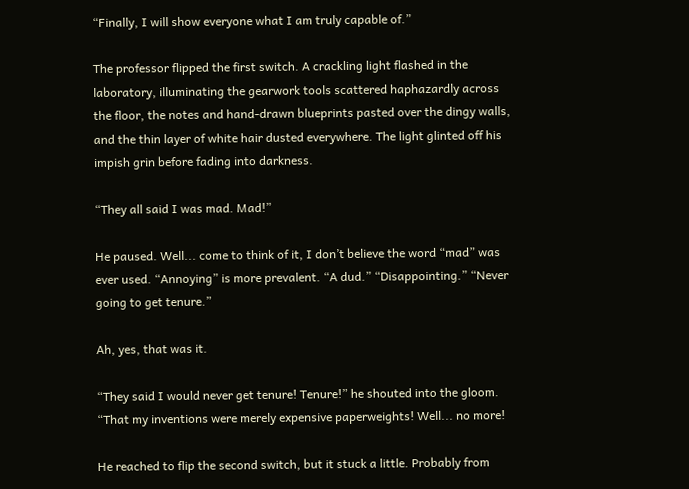“Finally, I will show everyone what I am truly capable of.”

The professor flipped the first switch. A crackling light flashed in the laboratory, illuminating the gearwork tools scattered haphazardly across the floor, the notes and hand-drawn blueprints pasted over the dingy walls, and the thin layer of white hair dusted everywhere. The light glinted off his impish grin before fading into darkness.

“They all said I was mad. Mad!”

He paused. Well... come to think of it, I don’t believe the word “mad” was ever used. “Annoying” is more prevalent. “A dud.” “Disappointing.” “Never going to get tenure.”

Ah, yes, that was it.

“They said I would never get tenure! Tenure!” he shouted into the gloom. “That my inventions were merely expensive paperweights! Well... no more!

He reached to flip the second switch, but it stuck a little. Probably from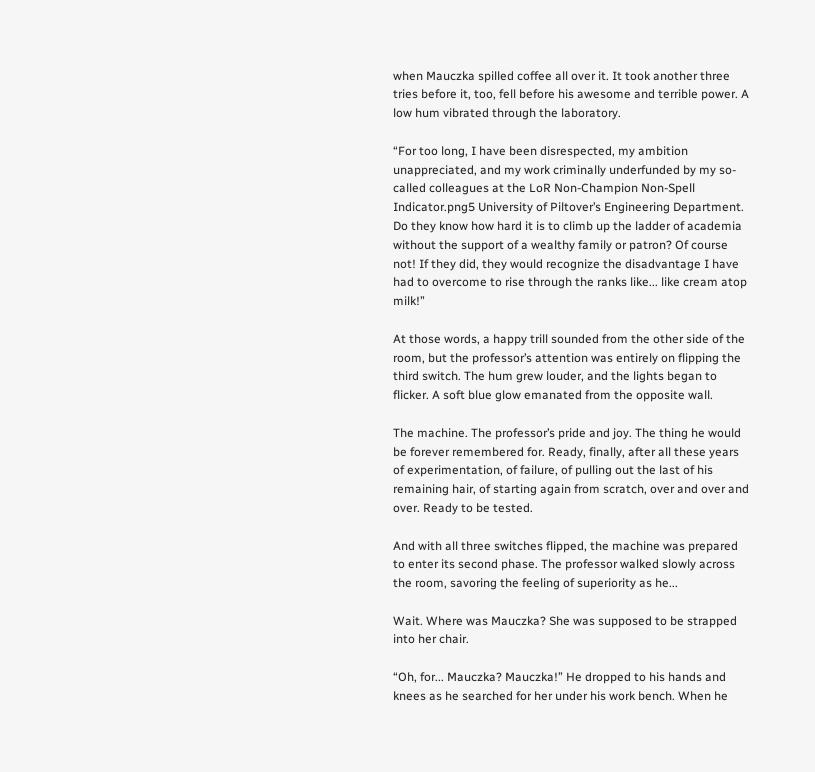when Mauczka spilled coffee all over it. It took another three tries before it, too, fell before his awesome and terrible power. A low hum vibrated through the laboratory.

“For too long, I have been disrespected, my ambition unappreciated, and my work criminally underfunded by my so-called colleagues at the LoR Non-Champion Non-Spell Indicator.png5 University of Piltover’s Engineering Department. Do they know how hard it is to climb up the ladder of academia without the support of a wealthy family or patron? Of course not! If they did, they would recognize the disadvantage I have had to overcome to rise through the ranks like... like cream atop milk!”

At those words, a happy trill sounded from the other side of the room, but the professor’s attention was entirely on flipping the third switch. The hum grew louder, and the lights began to flicker. A soft blue glow emanated from the opposite wall.

The machine. The professor’s pride and joy. The thing he would be forever remembered for. Ready, finally, after all these years of experimentation, of failure, of pulling out the last of his remaining hair, of starting again from scratch, over and over and over. Ready to be tested.

And with all three switches flipped, the machine was prepared to enter its second phase. The professor walked slowly across the room, savoring the feeling of superiority as he...

Wait. Where was Mauczka? She was supposed to be strapped into her chair.

“Oh, for... Mauczka? Mauczka!” He dropped to his hands and knees as he searched for her under his work bench. When he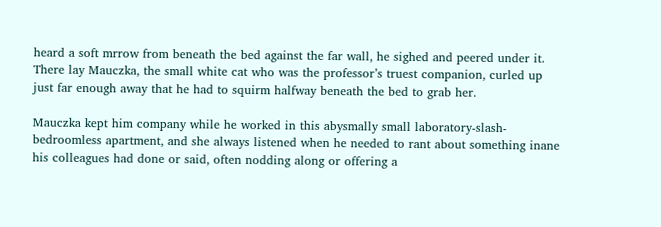heard a soft mrrow from beneath the bed against the far wall, he sighed and peered under it. There lay Mauczka, the small white cat who was the professor’s truest companion, curled up just far enough away that he had to squirm halfway beneath the bed to grab her.

Mauczka kept him company while he worked in this abysmally small laboratory-slash-bedroomless apartment, and she always listened when he needed to rant about something inane his colleagues had done or said, often nodding along or offering a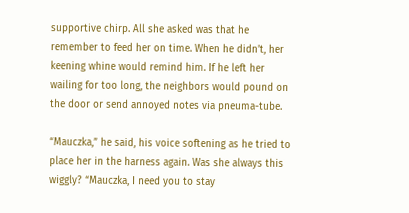supportive chirp. All she asked was that he remember to feed her on time. When he didn’t, her keening whine would remind him. If he left her wailing for too long, the neighbors would pound on the door or send annoyed notes via pneuma-tube.

“Mauczka,” he said, his voice softening as he tried to place her in the harness again. Was she always this wiggly? “Mauczka, I need you to stay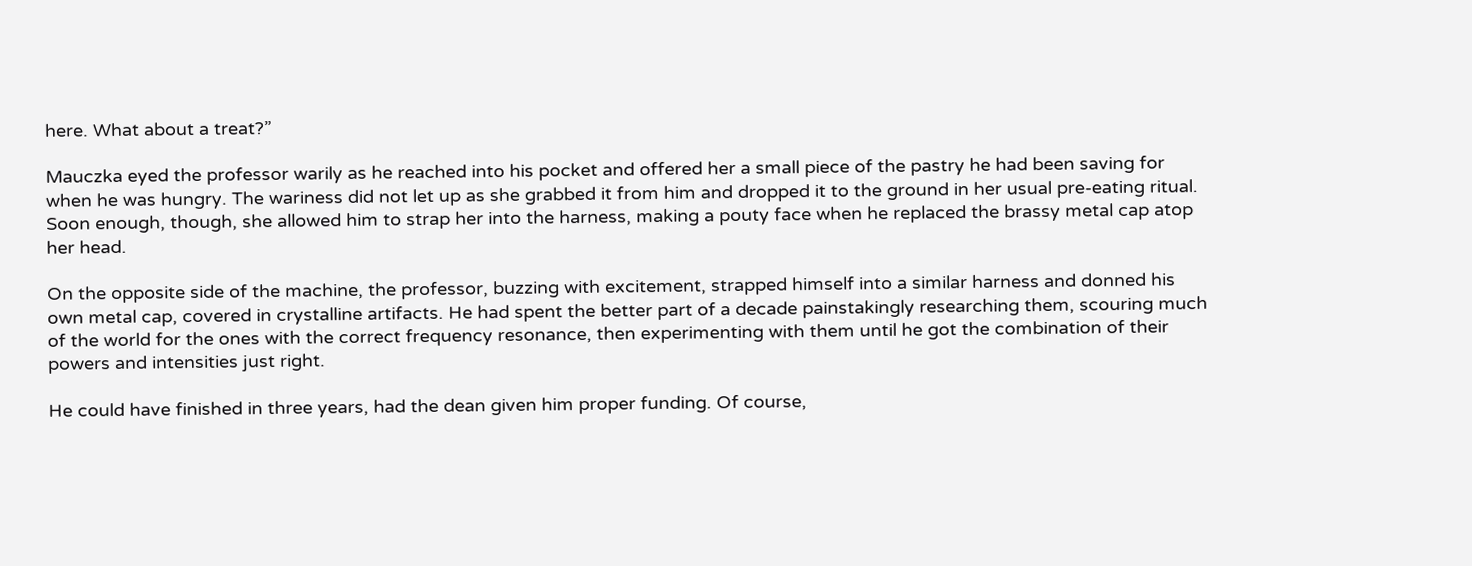here. What about a treat?”

Mauczka eyed the professor warily as he reached into his pocket and offered her a small piece of the pastry he had been saving for when he was hungry. The wariness did not let up as she grabbed it from him and dropped it to the ground in her usual pre-eating ritual. Soon enough, though, she allowed him to strap her into the harness, making a pouty face when he replaced the brassy metal cap atop her head.

On the opposite side of the machine, the professor, buzzing with excitement, strapped himself into a similar harness and donned his own metal cap, covered in crystalline artifacts. He had spent the better part of a decade painstakingly researching them, scouring much of the world for the ones with the correct frequency resonance, then experimenting with them until he got the combination of their powers and intensities just right.

He could have finished in three years, had the dean given him proper funding. Of course,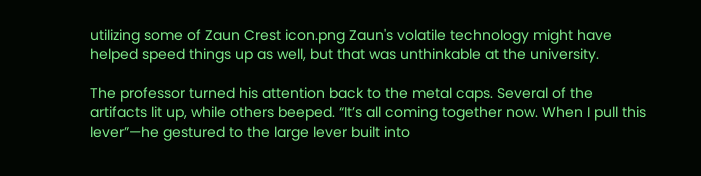utilizing some of Zaun Crest icon.png Zaun's volatile technology might have helped speed things up as well, but that was unthinkable at the university.

The professor turned his attention back to the metal caps. Several of the artifacts lit up, while others beeped. “It’s all coming together now. When I pull this lever”—he gestured to the large lever built into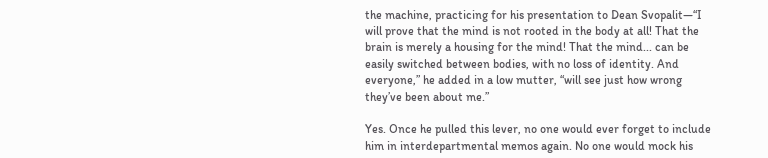the machine, practicing for his presentation to Dean Svopalit—“I will prove that the mind is not rooted in the body at all! That the brain is merely a housing for the mind! That the mind... can be easily switched between bodies, with no loss of identity. And everyone,” he added in a low mutter, “will see just how wrong they’ve been about me.”

Yes. Once he pulled this lever, no one would ever forget to include him in interdepartmental memos again. No one would mock his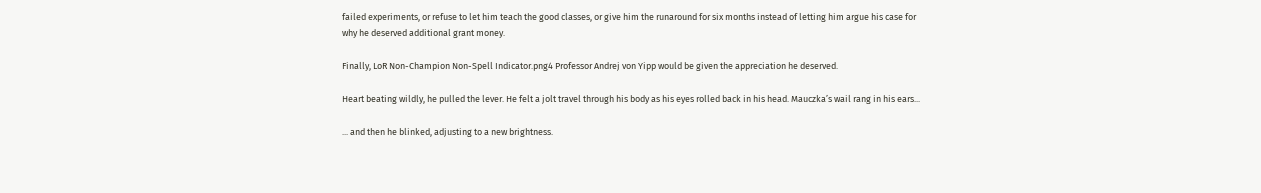failed experiments, or refuse to let him teach the good classes, or give him the runaround for six months instead of letting him argue his case for why he deserved additional grant money.

Finally, LoR Non-Champion Non-Spell Indicator.png4 Professor Andrej von Yipp would be given the appreciation he deserved.

Heart beating wildly, he pulled the lever. He felt a jolt travel through his body as his eyes rolled back in his head. Mauczka’s wail rang in his ears...

... and then he blinked, adjusting to a new brightness.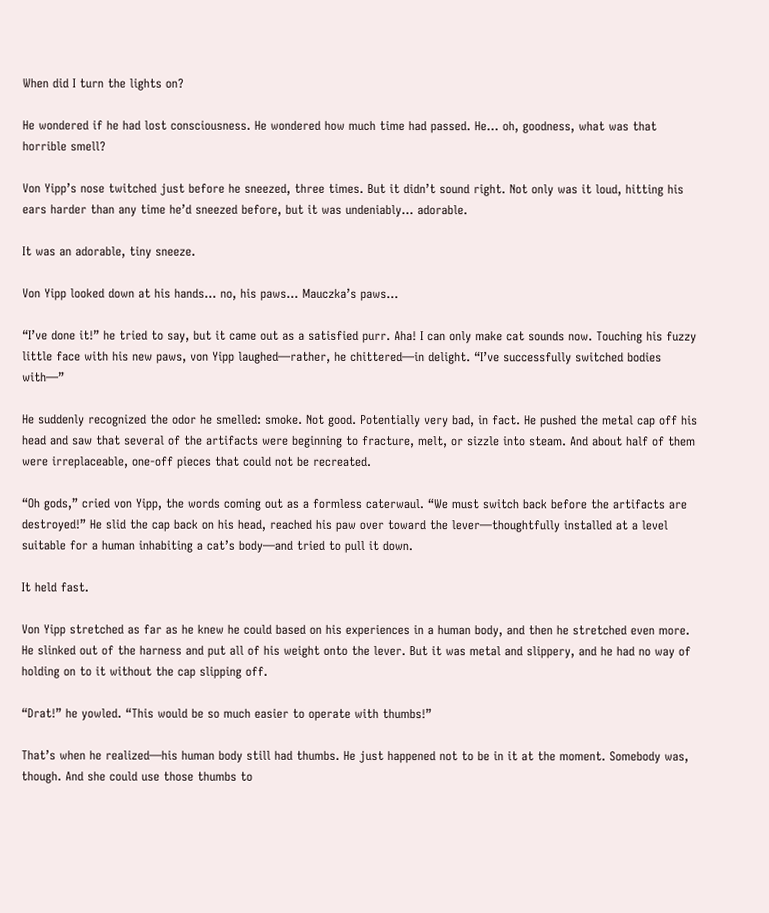When did I turn the lights on?

He wondered if he had lost consciousness. He wondered how much time had passed. He... oh, goodness, what was that horrible smell?

Von Yipp’s nose twitched just before he sneezed, three times. But it didn’t sound right. Not only was it loud, hitting his ears harder than any time he’d sneezed before, but it was undeniably... adorable.

It was an adorable, tiny sneeze.

Von Yipp looked down at his hands... no, his paws... Mauczka’s paws...

“I’ve done it!” he tried to say, but it came out as a satisfied purr. Aha! I can only make cat sounds now. Touching his fuzzy little face with his new paws, von Yipp laughed—rather, he chittered—in delight. “I’ve successfully switched bodies with—”

He suddenly recognized the odor he smelled: smoke. Not good. Potentially very bad, in fact. He pushed the metal cap off his head and saw that several of the artifacts were beginning to fracture, melt, or sizzle into steam. And about half of them were irreplaceable, one-off pieces that could not be recreated.

“Oh gods,” cried von Yipp, the words coming out as a formless caterwaul. “We must switch back before the artifacts are destroyed!” He slid the cap back on his head, reached his paw over toward the lever—thoughtfully installed at a level suitable for a human inhabiting a cat’s body—and tried to pull it down.

It held fast.

Von Yipp stretched as far as he knew he could based on his experiences in a human body, and then he stretched even more. He slinked out of the harness and put all of his weight onto the lever. But it was metal and slippery, and he had no way of holding on to it without the cap slipping off.

“Drat!” he yowled. “This would be so much easier to operate with thumbs!”

That’s when he realized—his human body still had thumbs. He just happened not to be in it at the moment. Somebody was, though. And she could use those thumbs to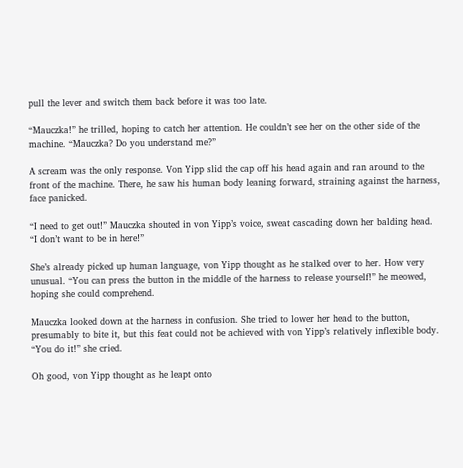pull the lever and switch them back before it was too late.

“Mauczka!” he trilled, hoping to catch her attention. He couldn’t see her on the other side of the machine. “Mauczka? Do you understand me?”

A scream was the only response. Von Yipp slid the cap off his head again and ran around to the front of the machine. There, he saw his human body leaning forward, straining against the harness, face panicked.

“I need to get out!” Mauczka shouted in von Yipp’s voice, sweat cascading down her balding head. “I don’t want to be in here!”

She’s already picked up human language, von Yipp thought as he stalked over to her. How very unusual. “You can press the button in the middle of the harness to release yourself!” he meowed, hoping she could comprehend.

Mauczka looked down at the harness in confusion. She tried to lower her head to the button, presumably to bite it, but this feat could not be achieved with von Yipp’s relatively inflexible body. “You do it!” she cried.

Oh good, von Yipp thought as he leapt onto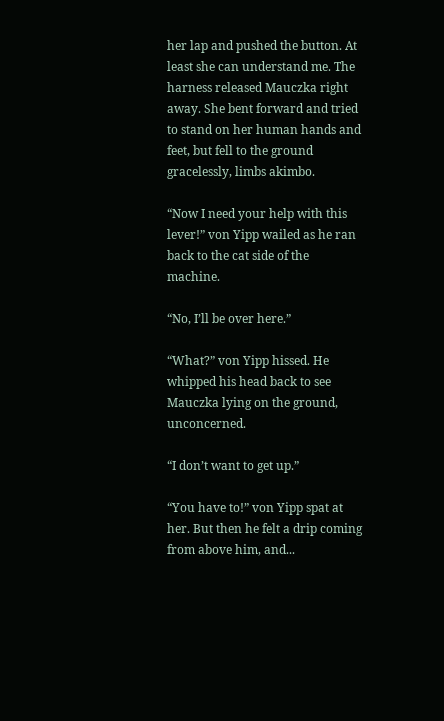her lap and pushed the button. At least she can understand me. The harness released Mauczka right away. She bent forward and tried to stand on her human hands and feet, but fell to the ground gracelessly, limbs akimbo.

“Now I need your help with this lever!” von Yipp wailed as he ran back to the cat side of the machine.

“No, I’ll be over here.”

“What?” von Yipp hissed. He whipped his head back to see Mauczka lying on the ground, unconcerned.

“I don’t want to get up.”

“You have to!” von Yipp spat at her. But then he felt a drip coming from above him, and...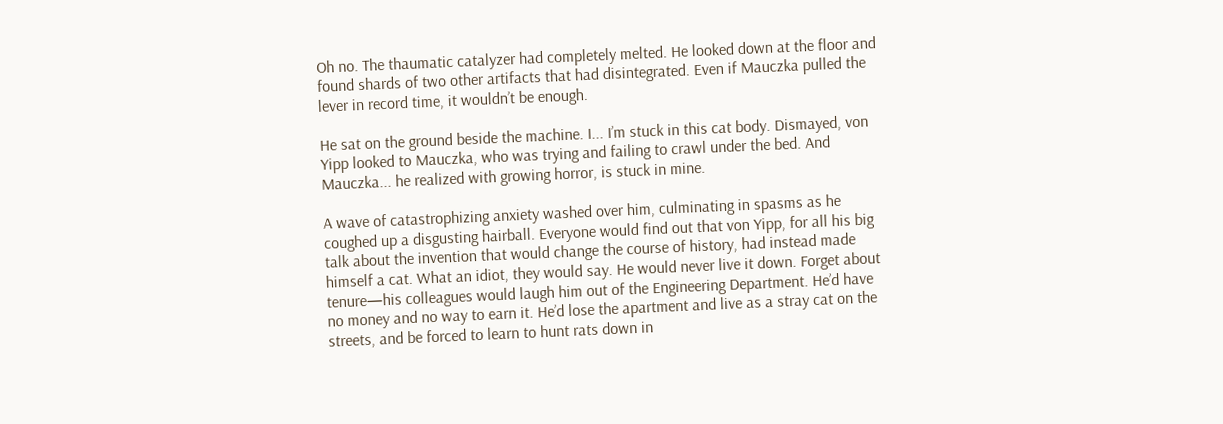Oh no. The thaumatic catalyzer had completely melted. He looked down at the floor and found shards of two other artifacts that had disintegrated. Even if Mauczka pulled the lever in record time, it wouldn’t be enough.

He sat on the ground beside the machine. I... I’m stuck in this cat body. Dismayed, von Yipp looked to Mauczka, who was trying and failing to crawl under the bed. And Mauczka... he realized with growing horror, is stuck in mine.

A wave of catastrophizing anxiety washed over him, culminating in spasms as he coughed up a disgusting hairball. Everyone would find out that von Yipp, for all his big talk about the invention that would change the course of history, had instead made himself a cat. What an idiot, they would say. He would never live it down. Forget about tenure—his colleagues would laugh him out of the Engineering Department. He’d have no money and no way to earn it. He’d lose the apartment and live as a stray cat on the streets, and be forced to learn to hunt rats down in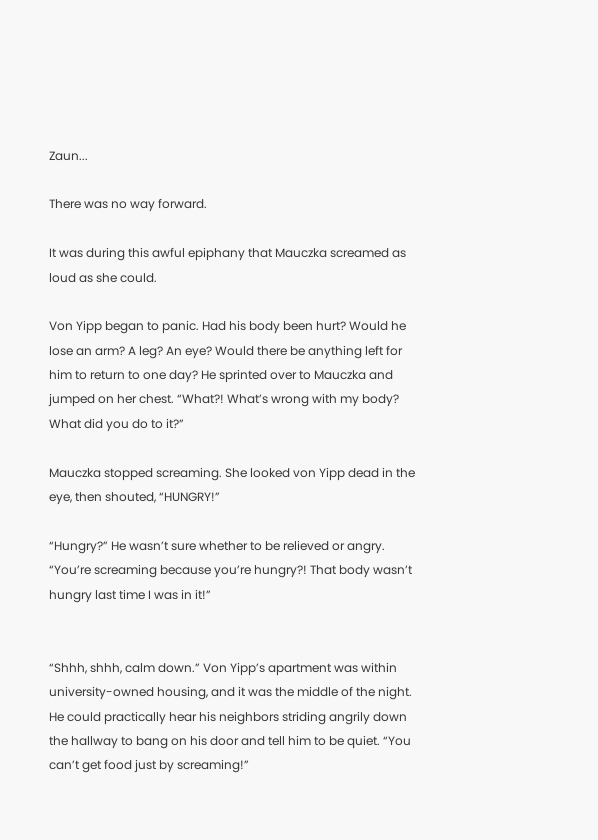Zaun...

There was no way forward.

It was during this awful epiphany that Mauczka screamed as loud as she could.

Von Yipp began to panic. Had his body been hurt? Would he lose an arm? A leg? An eye? Would there be anything left for him to return to one day? He sprinted over to Mauczka and jumped on her chest. “What?! What’s wrong with my body? What did you do to it?”

Mauczka stopped screaming. She looked von Yipp dead in the eye, then shouted, “HUNGRY!”

“Hungry?” He wasn’t sure whether to be relieved or angry. “You’re screaming because you’re hungry?! That body wasn’t hungry last time I was in it!”


“Shhh, shhh, calm down.” Von Yipp’s apartment was within university-owned housing, and it was the middle of the night. He could practically hear his neighbors striding angrily down the hallway to bang on his door and tell him to be quiet. “You can’t get food just by screaming!”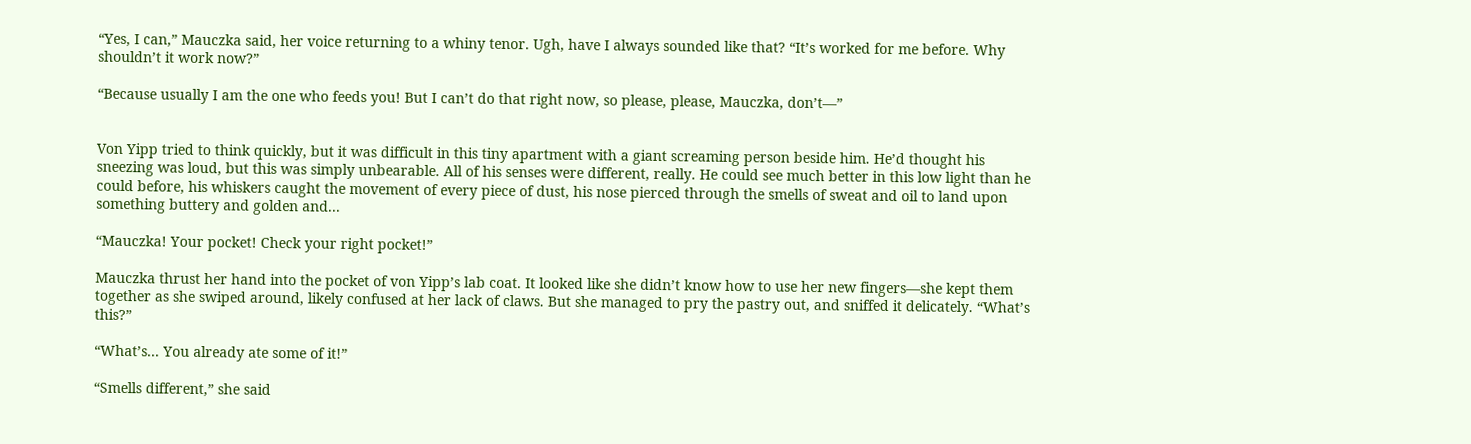“Yes, I can,” Mauczka said, her voice returning to a whiny tenor. Ugh, have I always sounded like that? “It’s worked for me before. Why shouldn’t it work now?”

“Because usually I am the one who feeds you! But I can’t do that right now, so please, please, Mauczka, don’t—”


Von Yipp tried to think quickly, but it was difficult in this tiny apartment with a giant screaming person beside him. He’d thought his sneezing was loud, but this was simply unbearable. All of his senses were different, really. He could see much better in this low light than he could before, his whiskers caught the movement of every piece of dust, his nose pierced through the smells of sweat and oil to land upon something buttery and golden and...

“Mauczka! Your pocket! Check your right pocket!”

Mauczka thrust her hand into the pocket of von Yipp’s lab coat. It looked like she didn’t know how to use her new fingers—she kept them together as she swiped around, likely confused at her lack of claws. But she managed to pry the pastry out, and sniffed it delicately. “What’s this?”

“What’s... You already ate some of it!”

“Smells different,” she said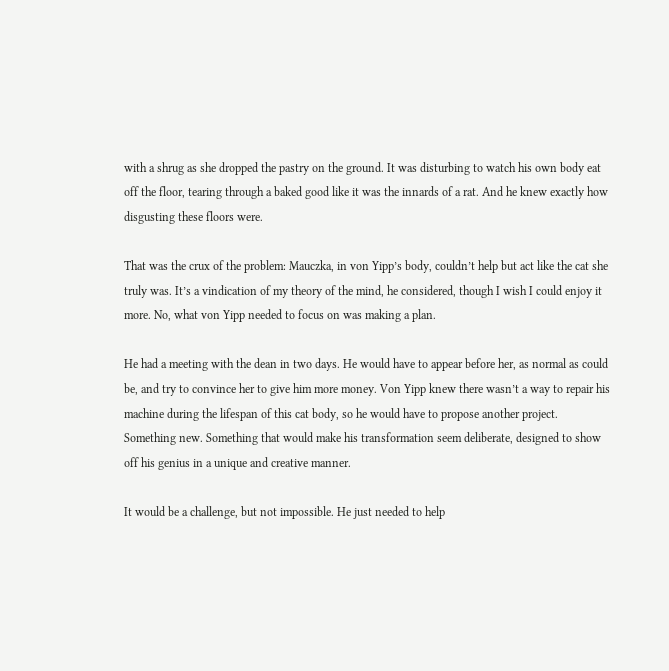with a shrug as she dropped the pastry on the ground. It was disturbing to watch his own body eat off the floor, tearing through a baked good like it was the innards of a rat. And he knew exactly how disgusting these floors were.

That was the crux of the problem: Mauczka, in von Yipp’s body, couldn’t help but act like the cat she truly was. It’s a vindication of my theory of the mind, he considered, though I wish I could enjoy it more. No, what von Yipp needed to focus on was making a plan.

He had a meeting with the dean in two days. He would have to appear before her, as normal as could be, and try to convince her to give him more money. Von Yipp knew there wasn’t a way to repair his machine during the lifespan of this cat body, so he would have to propose another project. Something new. Something that would make his transformation seem deliberate, designed to show off his genius in a unique and creative manner.

It would be a challenge, but not impossible. He just needed to help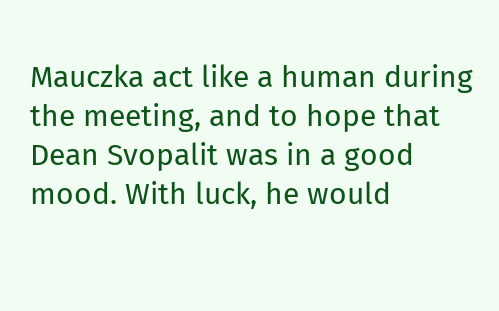Mauczka act like a human during the meeting, and to hope that Dean Svopalit was in a good mood. With luck, he would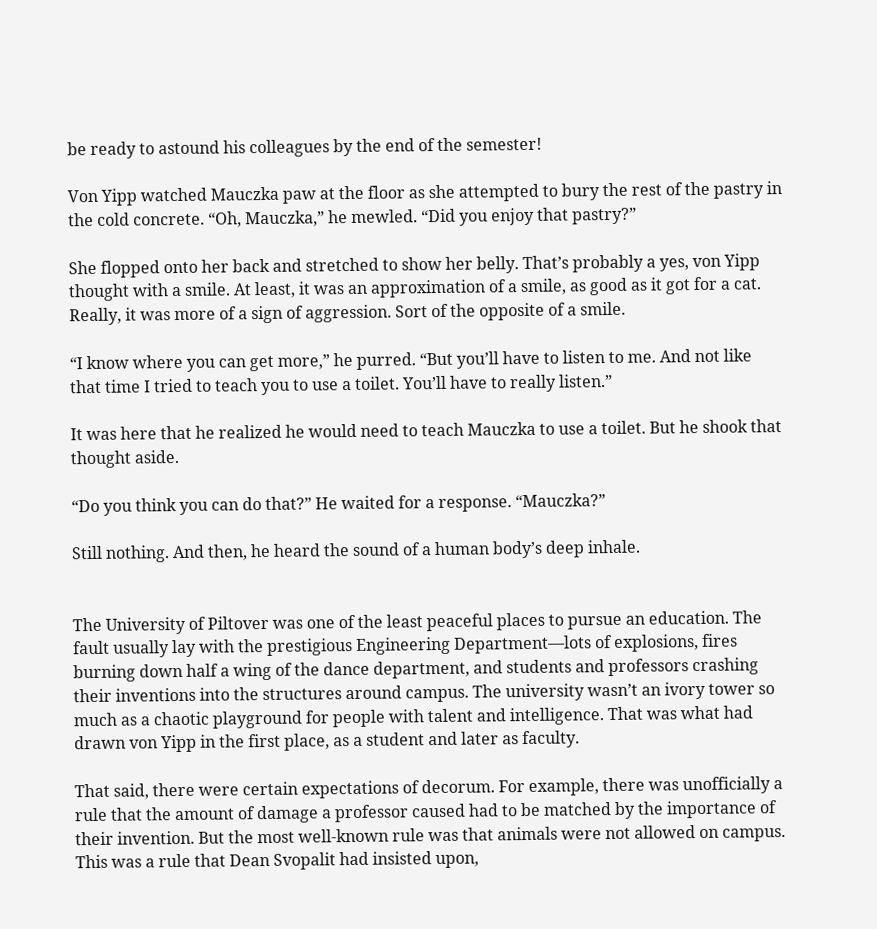be ready to astound his colleagues by the end of the semester!

Von Yipp watched Mauczka paw at the floor as she attempted to bury the rest of the pastry in the cold concrete. “Oh, Mauczka,” he mewled. “Did you enjoy that pastry?”

She flopped onto her back and stretched to show her belly. That’s probably a yes, von Yipp thought with a smile. At least, it was an approximation of a smile, as good as it got for a cat. Really, it was more of a sign of aggression. Sort of the opposite of a smile.

“I know where you can get more,” he purred. “But you’ll have to listen to me. And not like that time I tried to teach you to use a toilet. You’ll have to really listen.”

It was here that he realized he would need to teach Mauczka to use a toilet. But he shook that thought aside.

“Do you think you can do that?” He waited for a response. “Mauczka?”

Still nothing. And then, he heard the sound of a human body’s deep inhale.


The University of Piltover was one of the least peaceful places to pursue an education. The fault usually lay with the prestigious Engineering Department—lots of explosions, fires burning down half a wing of the dance department, and students and professors crashing their inventions into the structures around campus. The university wasn’t an ivory tower so much as a chaotic playground for people with talent and intelligence. That was what had drawn von Yipp in the first place, as a student and later as faculty.

That said, there were certain expectations of decorum. For example, there was unofficially a rule that the amount of damage a professor caused had to be matched by the importance of their invention. But the most well-known rule was that animals were not allowed on campus. This was a rule that Dean Svopalit had insisted upon,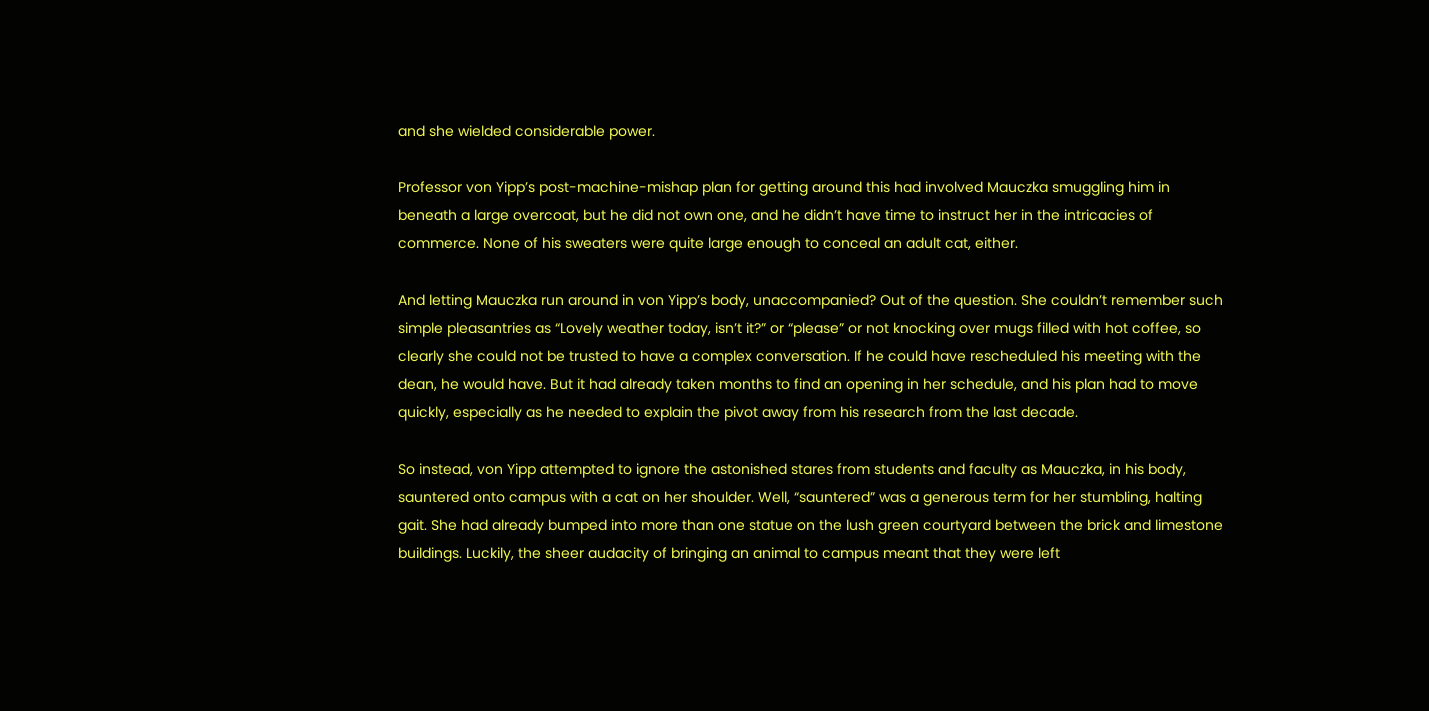and she wielded considerable power.

Professor von Yipp’s post-machine-mishap plan for getting around this had involved Mauczka smuggling him in beneath a large overcoat, but he did not own one, and he didn’t have time to instruct her in the intricacies of commerce. None of his sweaters were quite large enough to conceal an adult cat, either.

And letting Mauczka run around in von Yipp’s body, unaccompanied? Out of the question. She couldn’t remember such simple pleasantries as “Lovely weather today, isn’t it?” or “please” or not knocking over mugs filled with hot coffee, so clearly she could not be trusted to have a complex conversation. If he could have rescheduled his meeting with the dean, he would have. But it had already taken months to find an opening in her schedule, and his plan had to move quickly, especially as he needed to explain the pivot away from his research from the last decade.

So instead, von Yipp attempted to ignore the astonished stares from students and faculty as Mauczka, in his body, sauntered onto campus with a cat on her shoulder. Well, “sauntered” was a generous term for her stumbling, halting gait. She had already bumped into more than one statue on the lush green courtyard between the brick and limestone buildings. Luckily, the sheer audacity of bringing an animal to campus meant that they were left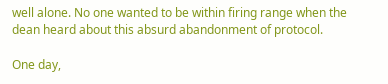well alone. No one wanted to be within firing range when the dean heard about this absurd abandonment of protocol.

One day,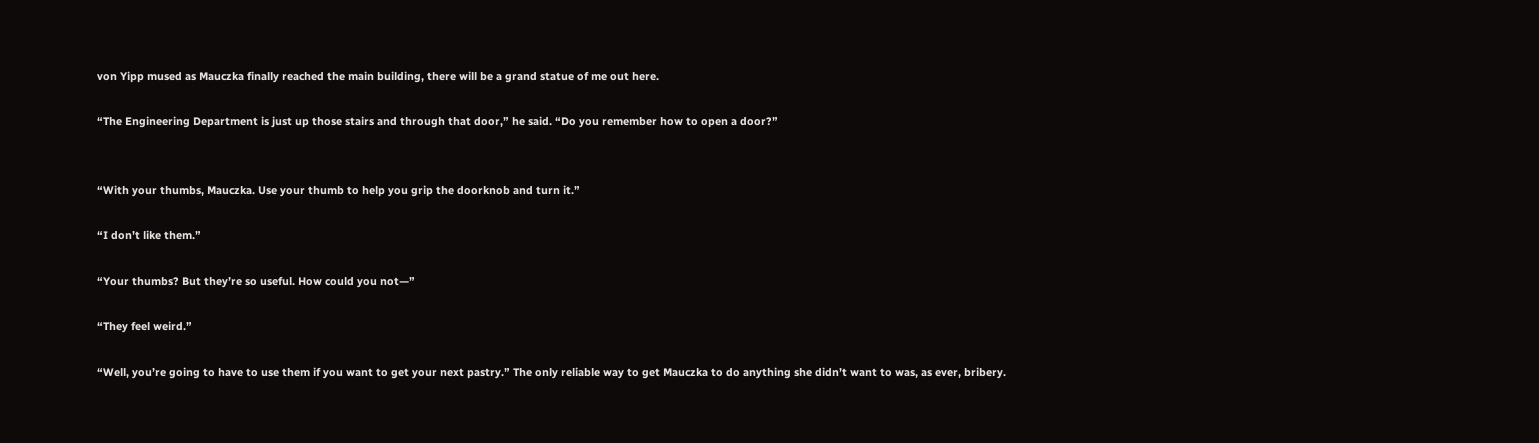von Yipp mused as Mauczka finally reached the main building, there will be a grand statue of me out here.

“The Engineering Department is just up those stairs and through that door,” he said. “Do you remember how to open a door?”


“With your thumbs, Mauczka. Use your thumb to help you grip the doorknob and turn it.”

“I don’t like them.”

“Your thumbs? But they’re so useful. How could you not—”

“They feel weird.”

“Well, you’re going to have to use them if you want to get your next pastry.” The only reliable way to get Mauczka to do anything she didn’t want to was, as ever, bribery.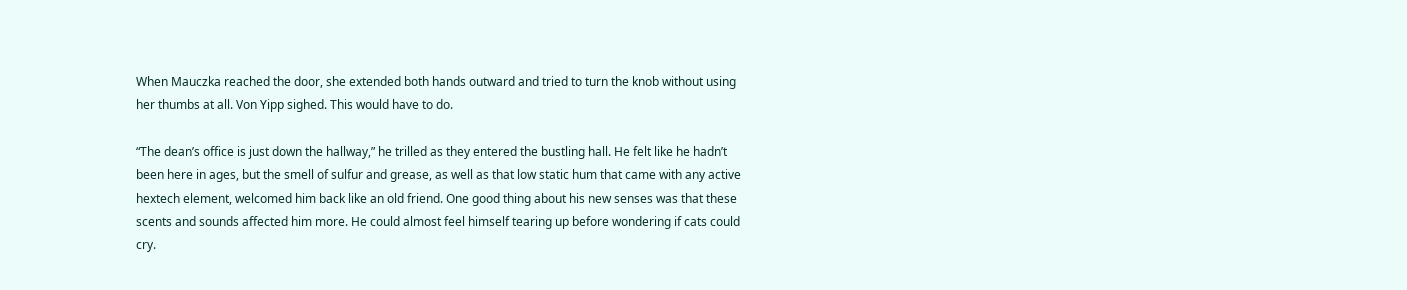When Mauczka reached the door, she extended both hands outward and tried to turn the knob without using her thumbs at all. Von Yipp sighed. This would have to do.

“The dean’s office is just down the hallway,” he trilled as they entered the bustling hall. He felt like he hadn’t been here in ages, but the smell of sulfur and grease, as well as that low static hum that came with any active hextech element, welcomed him back like an old friend. One good thing about his new senses was that these scents and sounds affected him more. He could almost feel himself tearing up before wondering if cats could cry.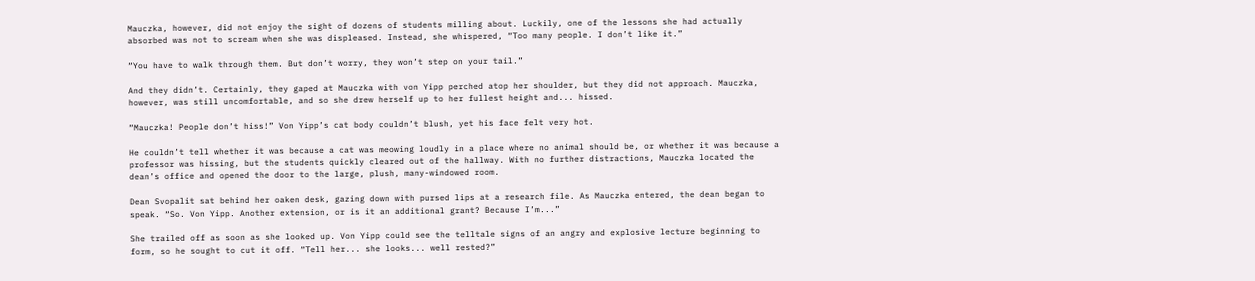Mauczka, however, did not enjoy the sight of dozens of students milling about. Luckily, one of the lessons she had actually absorbed was not to scream when she was displeased. Instead, she whispered, “Too many people. I don’t like it.”

“You have to walk through them. But don’t worry, they won’t step on your tail.”

And they didn’t. Certainly, they gaped at Mauczka with von Yipp perched atop her shoulder, but they did not approach. Mauczka, however, was still uncomfortable, and so she drew herself up to her fullest height and... hissed.

“Mauczka! People don’t hiss!” Von Yipp’s cat body couldn’t blush, yet his face felt very hot.

He couldn’t tell whether it was because a cat was meowing loudly in a place where no animal should be, or whether it was because a professor was hissing, but the students quickly cleared out of the hallway. With no further distractions, Mauczka located the dean’s office and opened the door to the large, plush, many-windowed room.

Dean Svopalit sat behind her oaken desk, gazing down with pursed lips at a research file. As Mauczka entered, the dean began to speak. “So. Von Yipp. Another extension, or is it an additional grant? Because I’m...”

She trailed off as soon as she looked up. Von Yipp could see the telltale signs of an angry and explosive lecture beginning to form, so he sought to cut it off. “Tell her... she looks... well rested?”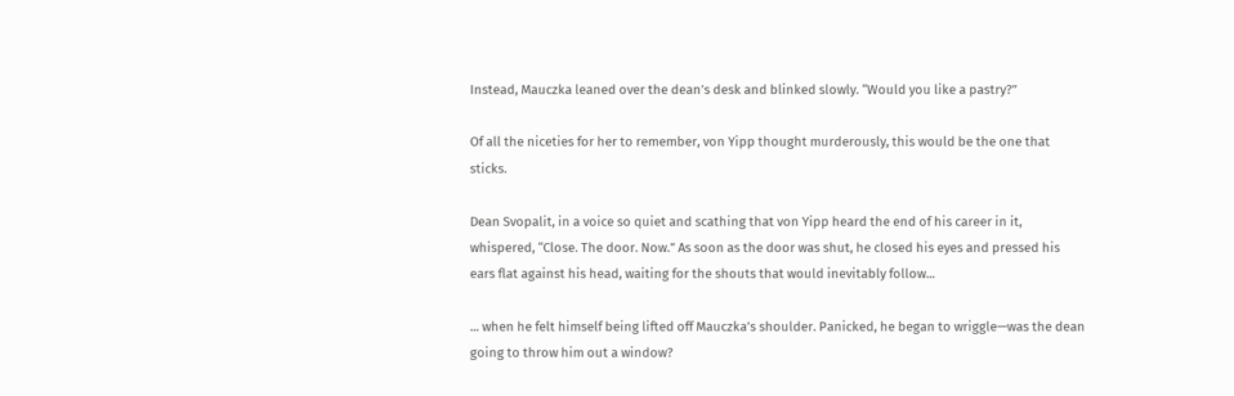Instead, Mauczka leaned over the dean’s desk and blinked slowly. “Would you like a pastry?”

Of all the niceties for her to remember, von Yipp thought murderously, this would be the one that sticks.

Dean Svopalit, in a voice so quiet and scathing that von Yipp heard the end of his career in it, whispered, “Close. The door. Now.” As soon as the door was shut, he closed his eyes and pressed his ears flat against his head, waiting for the shouts that would inevitably follow...

... when he felt himself being lifted off Mauczka’s shoulder. Panicked, he began to wriggle—was the dean going to throw him out a window?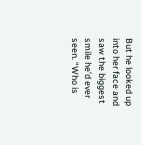But he looked up into her face and saw the biggest smile he’d ever seen. “Who is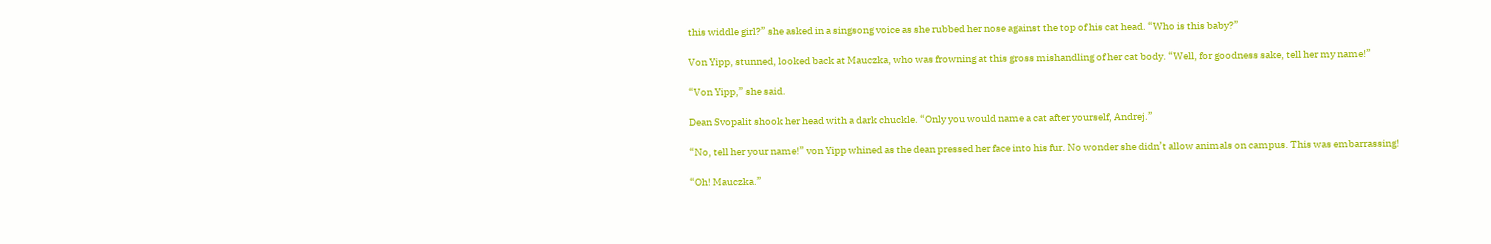this widdle girl?” she asked in a singsong voice as she rubbed her nose against the top of his cat head. “Who is this baby?”

Von Yipp, stunned, looked back at Mauczka, who was frowning at this gross mishandling of her cat body. “Well, for goodness sake, tell her my name!”

“Von Yipp,” she said.

Dean Svopalit shook her head with a dark chuckle. “Only you would name a cat after yourself, Andrej.”

“No, tell her your name!” von Yipp whined as the dean pressed her face into his fur. No wonder she didn’t allow animals on campus. This was embarrassing!

“Oh! Mauczka.”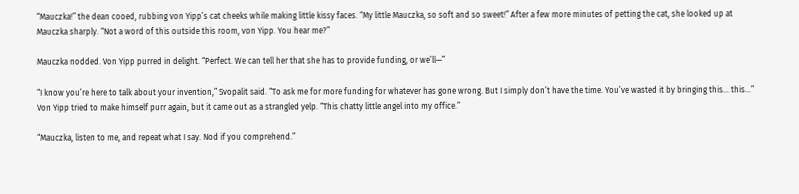“Mauczka!” the dean cooed, rubbing von Yipp’s cat cheeks while making little kissy faces. “My little Mauczka, so soft and so sweet!” After a few more minutes of petting the cat, she looked up at Mauczka sharply. “Not a word of this outside this room, von Yipp. You hear me?”

Mauczka nodded. Von Yipp purred in delight. “Perfect. We can tell her that she has to provide funding, or we’ll—”

“I know you’re here to talk about your invention,” Svopalit said. “To ask me for more funding for whatever has gone wrong. But I simply don’t have the time. You’ve wasted it by bringing this... this...” Von Yipp tried to make himself purr again, but it came out as a strangled yelp. “This chatty little angel into my office.”

“Mauczka, listen to me, and repeat what I say. Nod if you comprehend.”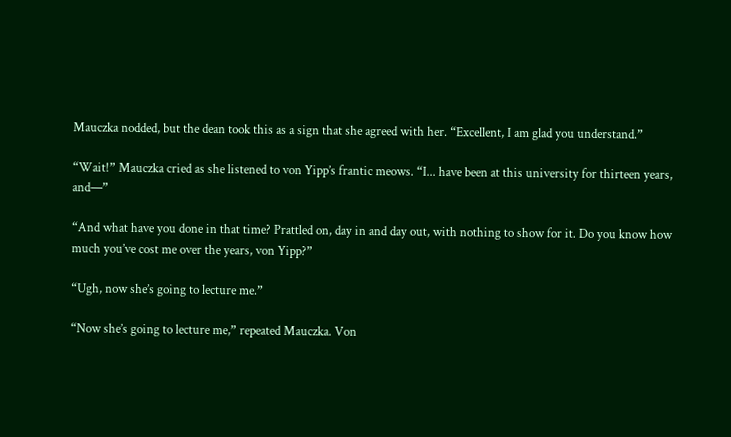Mauczka nodded, but the dean took this as a sign that she agreed with her. “Excellent, I am glad you understand.”

“Wait!” Mauczka cried as she listened to von Yipp’s frantic meows. “I... have been at this university for thirteen years, and—”

“And what have you done in that time? Prattled on, day in and day out, with nothing to show for it. Do you know how much you’ve cost me over the years, von Yipp?”

“Ugh, now she’s going to lecture me.”

“Now she’s going to lecture me,” repeated Mauczka. Von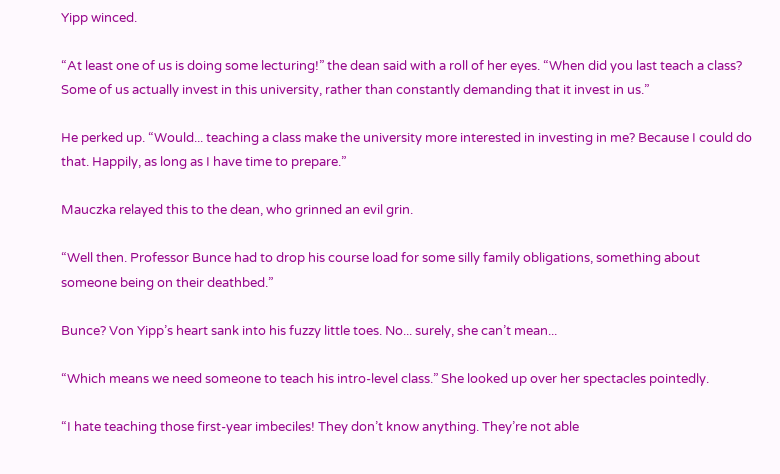Yipp winced.

“At least one of us is doing some lecturing!” the dean said with a roll of her eyes. “When did you last teach a class? Some of us actually invest in this university, rather than constantly demanding that it invest in us.”

He perked up. “Would... teaching a class make the university more interested in investing in me? Because I could do that. Happily, as long as I have time to prepare.”

Mauczka relayed this to the dean, who grinned an evil grin.

“Well then. Professor Bunce had to drop his course load for some silly family obligations, something about someone being on their deathbed.”

Bunce? Von Yipp’s heart sank into his fuzzy little toes. No... surely, she can’t mean...

“Which means we need someone to teach his intro-level class.” She looked up over her spectacles pointedly.

“I hate teaching those first-year imbeciles! They don’t know anything. They’re not able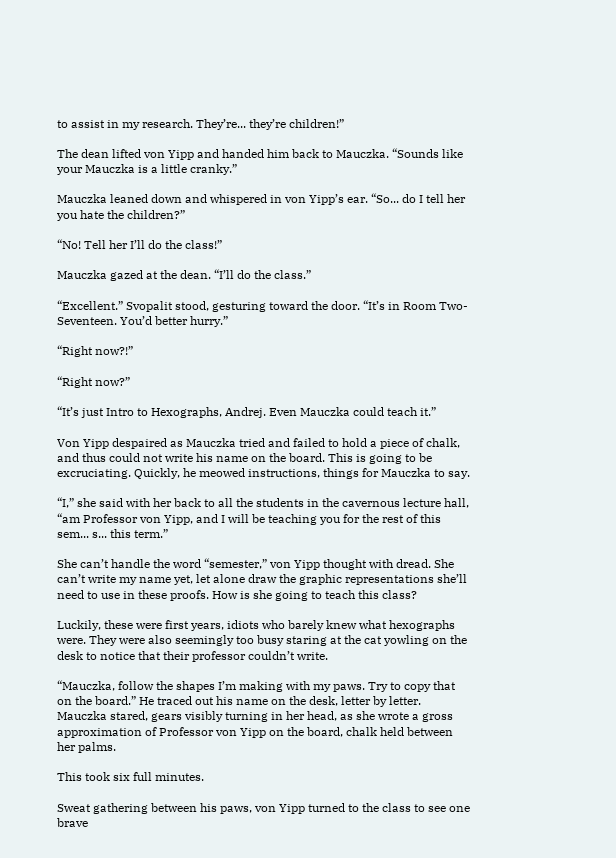to assist in my research. They’re... they’re children!”

The dean lifted von Yipp and handed him back to Mauczka. “Sounds like your Mauczka is a little cranky.”

Mauczka leaned down and whispered in von Yipp’s ear. “So... do I tell her you hate the children?”

“No! Tell her I’ll do the class!”

Mauczka gazed at the dean. “I’ll do the class.”

“Excellent.” Svopalit stood, gesturing toward the door. “It’s in Room Two-Seventeen. You’d better hurry.”

“Right now?!”

“Right now?”

“It’s just Intro to Hexographs, Andrej. Even Mauczka could teach it.”

Von Yipp despaired as Mauczka tried and failed to hold a piece of chalk, and thus could not write his name on the board. This is going to be excruciating. Quickly, he meowed instructions, things for Mauczka to say.

“I,” she said with her back to all the students in the cavernous lecture hall, “am Professor von Yipp, and I will be teaching you for the rest of this sem... s... this term.”

She can’t handle the word “semester,” von Yipp thought with dread. She can’t write my name yet, let alone draw the graphic representations she’ll need to use in these proofs. How is she going to teach this class?

Luckily, these were first years, idiots who barely knew what hexographs were. They were also seemingly too busy staring at the cat yowling on the desk to notice that their professor couldn’t write.

“Mauczka, follow the shapes I’m making with my paws. Try to copy that on the board.” He traced out his name on the desk, letter by letter. Mauczka stared, gears visibly turning in her head, as she wrote a gross approximation of Professor von Yipp on the board, chalk held between her palms.

This took six full minutes.

Sweat gathering between his paws, von Yipp turned to the class to see one brave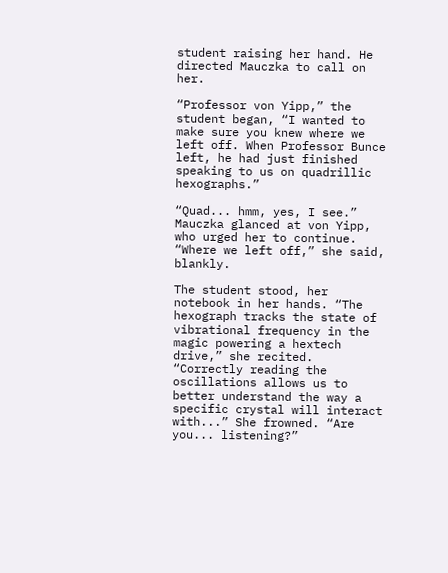student raising her hand. He directed Mauczka to call on her.

“Professor von Yipp,” the student began, “I wanted to make sure you knew where we left off. When Professor Bunce left, he had just finished speaking to us on quadrillic hexographs.”

“Quad... hmm, yes, I see.” Mauczka glanced at von Yipp, who urged her to continue. “Where we left off,” she said, blankly.

The student stood, her notebook in her hands. “The hexograph tracks the state of vibrational frequency in the magic powering a hextech drive,” she recited. “Correctly reading the oscillations allows us to better understand the way a specific crystal will interact with...” She frowned. “Are you... listening?”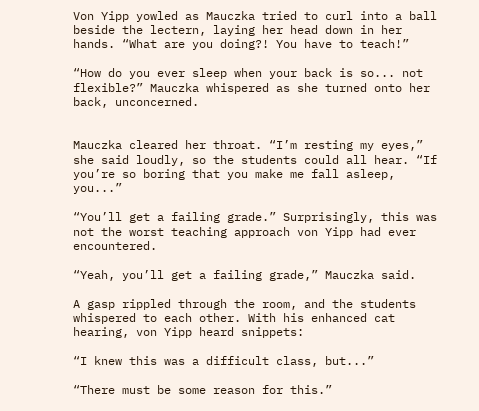Von Yipp yowled as Mauczka tried to curl into a ball beside the lectern, laying her head down in her hands. “What are you doing?! You have to teach!”

“How do you ever sleep when your back is so... not flexible?” Mauczka whispered as she turned onto her back, unconcerned.


Mauczka cleared her throat. “I’m resting my eyes,” she said loudly, so the students could all hear. “If you’re so boring that you make me fall asleep, you...”

“You’ll get a failing grade.” Surprisingly, this was not the worst teaching approach von Yipp had ever encountered.

“Yeah, you’ll get a failing grade,” Mauczka said.

A gasp rippled through the room, and the students whispered to each other. With his enhanced cat hearing, von Yipp heard snippets:

“I knew this was a difficult class, but...”

“There must be some reason for this.”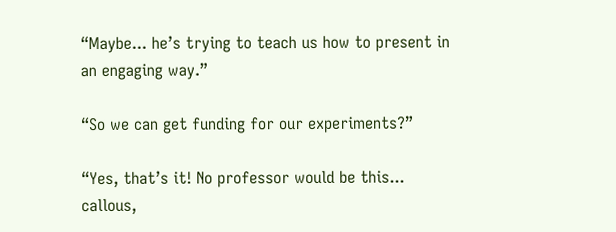“Maybe... he’s trying to teach us how to present in an engaging way.”

“So we can get funding for our experiments?”

“Yes, that’s it! No professor would be this... callous,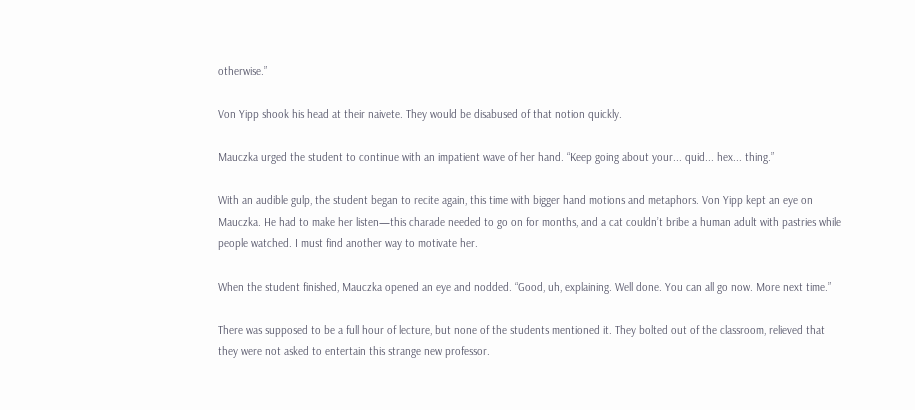otherwise.”

Von Yipp shook his head at their naivete. They would be disabused of that notion quickly.

Mauczka urged the student to continue with an impatient wave of her hand. “Keep going about your... quid... hex... thing.”

With an audible gulp, the student began to recite again, this time with bigger hand motions and metaphors. Von Yipp kept an eye on Mauczka. He had to make her listen—this charade needed to go on for months, and a cat couldn’t bribe a human adult with pastries while people watched. I must find another way to motivate her.

When the student finished, Mauczka opened an eye and nodded. “Good, uh, explaining. Well done. You can all go now. More next time.”

There was supposed to be a full hour of lecture, but none of the students mentioned it. They bolted out of the classroom, relieved that they were not asked to entertain this strange new professor.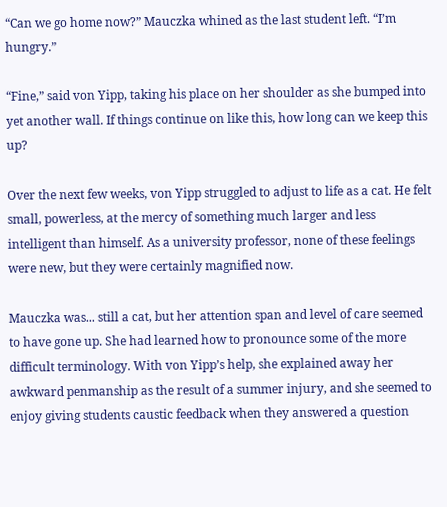“Can we go home now?” Mauczka whined as the last student left. “I’m hungry.”

“Fine,” said von Yipp, taking his place on her shoulder as she bumped into yet another wall. If things continue on like this, how long can we keep this up?

Over the next few weeks, von Yipp struggled to adjust to life as a cat. He felt small, powerless, at the mercy of something much larger and less intelligent than himself. As a university professor, none of these feelings were new, but they were certainly magnified now.

Mauczka was... still a cat, but her attention span and level of care seemed to have gone up. She had learned how to pronounce some of the more difficult terminology. With von Yipp’s help, she explained away her awkward penmanship as the result of a summer injury, and she seemed to enjoy giving students caustic feedback when they answered a question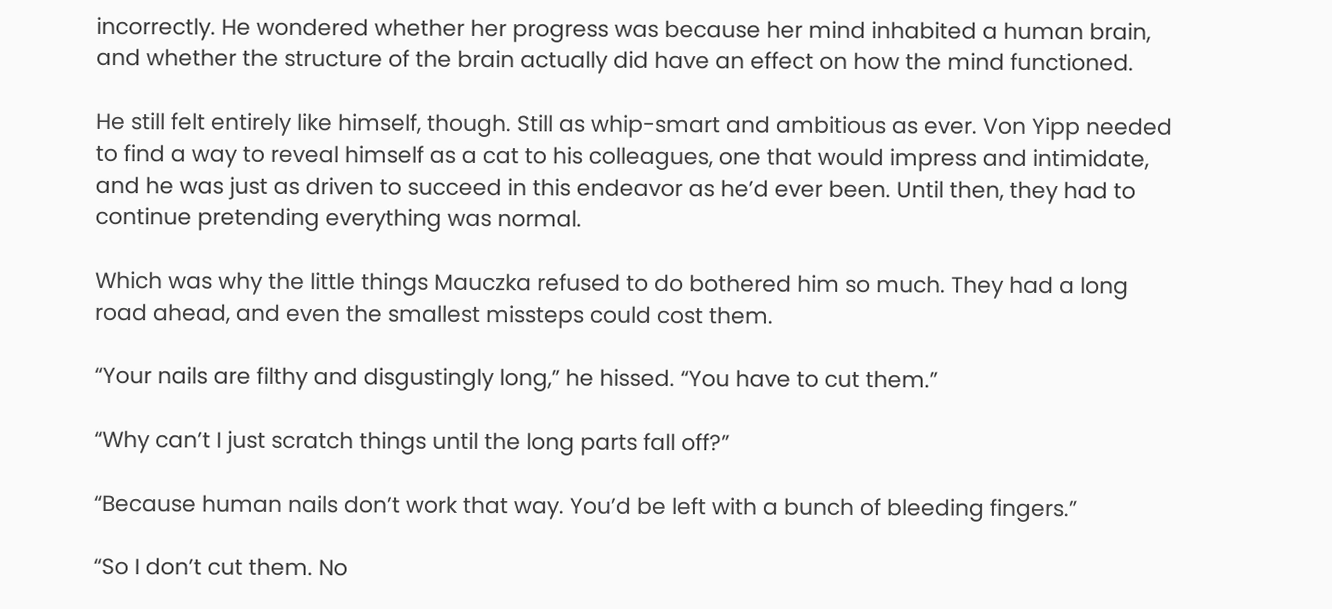incorrectly. He wondered whether her progress was because her mind inhabited a human brain, and whether the structure of the brain actually did have an effect on how the mind functioned.

He still felt entirely like himself, though. Still as whip-smart and ambitious as ever. Von Yipp needed to find a way to reveal himself as a cat to his colleagues, one that would impress and intimidate, and he was just as driven to succeed in this endeavor as he’d ever been. Until then, they had to continue pretending everything was normal.

Which was why the little things Mauczka refused to do bothered him so much. They had a long road ahead, and even the smallest missteps could cost them.

“Your nails are filthy and disgustingly long,” he hissed. “You have to cut them.”

“Why can’t I just scratch things until the long parts fall off?”

“Because human nails don’t work that way. You’d be left with a bunch of bleeding fingers.”

“So I don’t cut them. No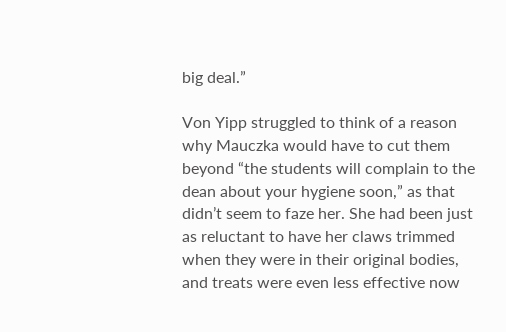big deal.”

Von Yipp struggled to think of a reason why Mauczka would have to cut them beyond “the students will complain to the dean about your hygiene soon,” as that didn’t seem to faze her. She had been just as reluctant to have her claws trimmed when they were in their original bodies, and treats were even less effective now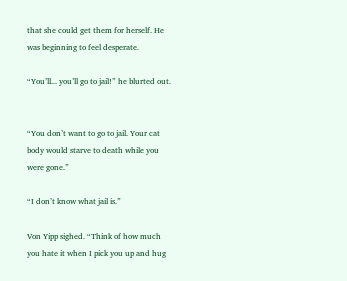that she could get them for herself. He was beginning to feel desperate.

“You’ll... you’ll go to jail!” he blurted out.


“You don’t want to go to jail. Your cat body would starve to death while you were gone.”

“I don’t know what jail is.”

Von Yipp sighed. “Think of how much you hate it when I pick you up and hug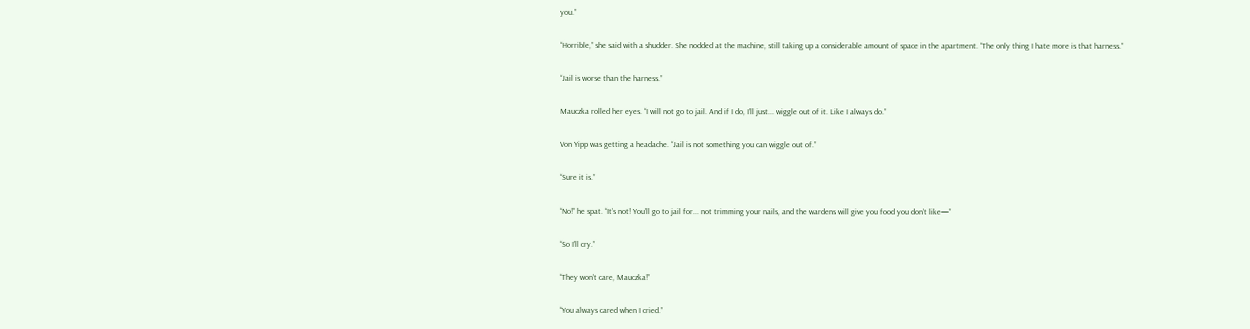you.”

“Horrible,” she said with a shudder. She nodded at the machine, still taking up a considerable amount of space in the apartment. “The only thing I hate more is that harness.”

“Jail is worse than the harness.”

Mauczka rolled her eyes. “I will not go to jail. And if I do, I’ll just... wiggle out of it. Like I always do.”

Von Yipp was getting a headache. “Jail is not something you can wiggle out of.”

“Sure it is.”

“No!” he spat. “It’s not! You’ll go to jail for... not trimming your nails, and the wardens will give you food you don’t like—”

“So I’ll cry.”

“They won’t care, Mauczka!”

“You always cared when I cried.”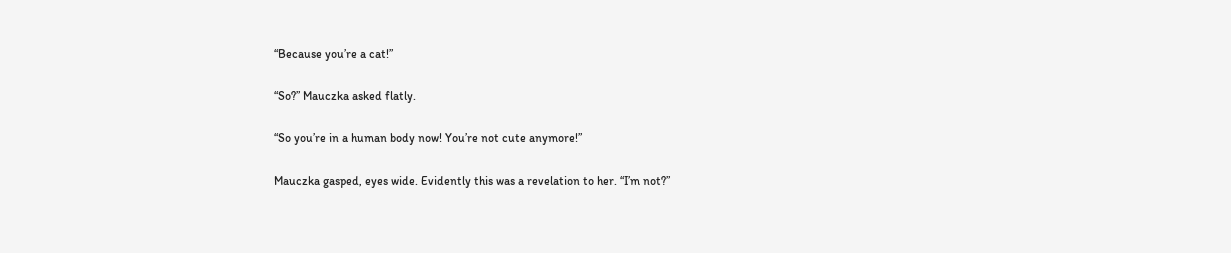“Because you’re a cat!”

“So?” Mauczka asked flatly.

“So you’re in a human body now! You’re not cute anymore!”

Mauczka gasped, eyes wide. Evidently this was a revelation to her. “I’m not?”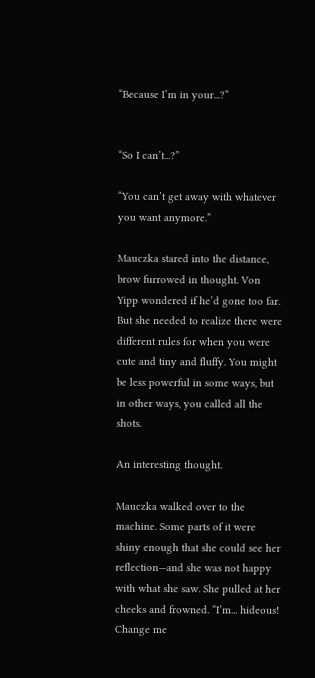“Because I’m in your...?”


“So I can’t...?”

“You can’t get away with whatever you want anymore.”

Mauczka stared into the distance, brow furrowed in thought. Von Yipp wondered if he’d gone too far. But she needed to realize there were different rules for when you were cute and tiny and fluffy. You might be less powerful in some ways, but in other ways, you called all the shots.

An interesting thought.

Mauczka walked over to the machine. Some parts of it were shiny enough that she could see her reflection—and she was not happy with what she saw. She pulled at her cheeks and frowned. “I’m... hideous! Change me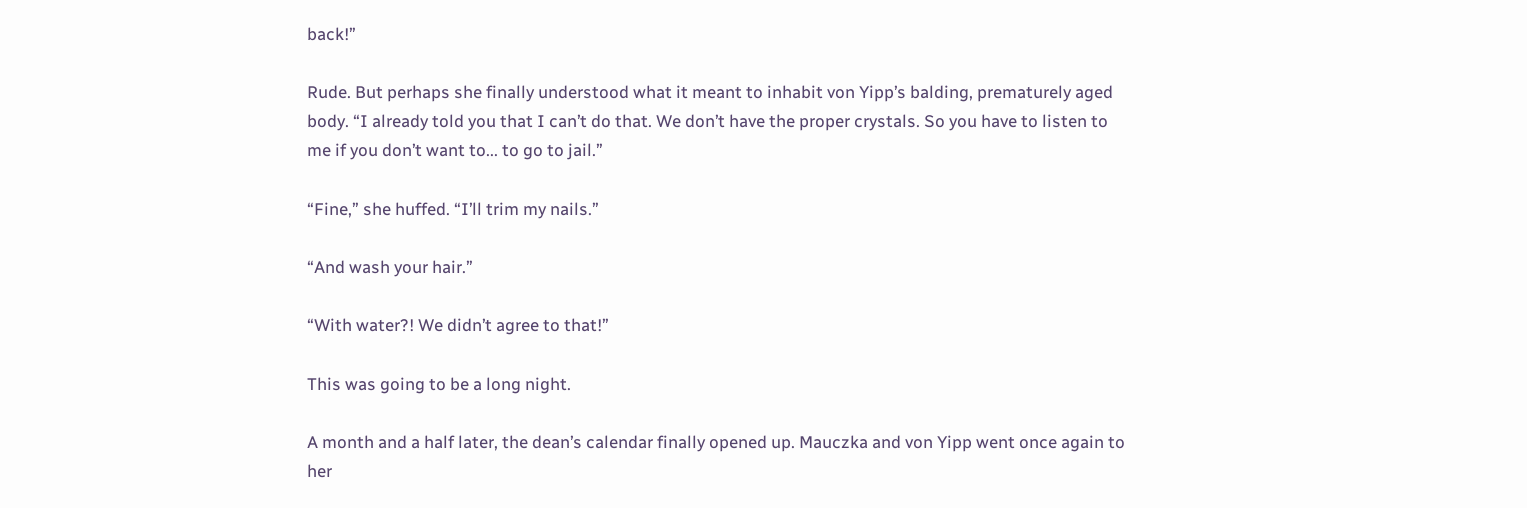back!”

Rude. But perhaps she finally understood what it meant to inhabit von Yipp’s balding, prematurely aged body. “I already told you that I can’t do that. We don’t have the proper crystals. So you have to listen to me if you don’t want to... to go to jail.”

“Fine,” she huffed. “I’ll trim my nails.”

“And wash your hair.”

“With water?! We didn’t agree to that!”

This was going to be a long night.

A month and a half later, the dean’s calendar finally opened up. Mauczka and von Yipp went once again to her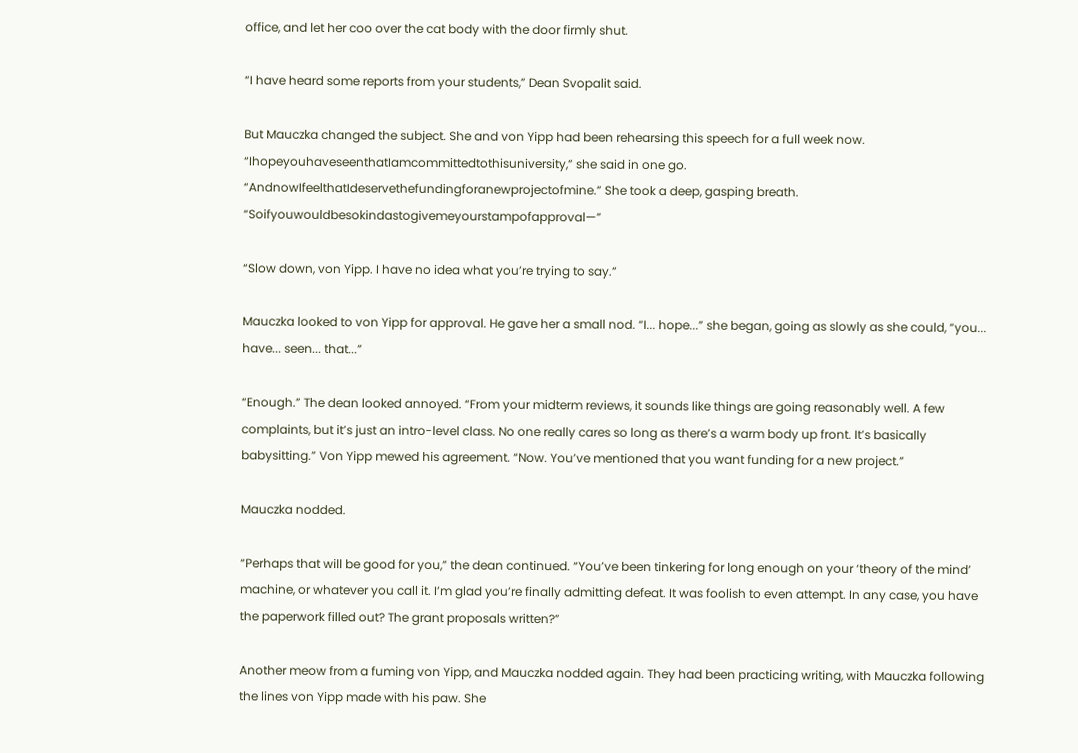office, and let her coo over the cat body with the door firmly shut.

“I have heard some reports from your students,” Dean Svopalit said.

But Mauczka changed the subject. She and von Yipp had been rehearsing this speech for a full week now. “IhopeyouhaveseenthatIamcommittedtothisuniversity,” she said in one go. “AndnowIfeelthatIdeservethefundingforanewprojectofmine.” She took a deep, gasping breath. “Soifyouwouldbesokindastogivemeyourstampofapproval—”

“Slow down, von Yipp. I have no idea what you’re trying to say.”

Mauczka looked to von Yipp for approval. He gave her a small nod. “I... hope...” she began, going as slowly as she could, “you... have... seen... that...”

“Enough.” The dean looked annoyed. “From your midterm reviews, it sounds like things are going reasonably well. A few complaints, but it’s just an intro-level class. No one really cares so long as there’s a warm body up front. It’s basically babysitting.” Von Yipp mewed his agreement. “Now. You’ve mentioned that you want funding for a new project.”

Mauczka nodded.

“Perhaps that will be good for you,” the dean continued. “You’ve been tinkering for long enough on your ‘theory of the mind’ machine, or whatever you call it. I’m glad you’re finally admitting defeat. It was foolish to even attempt. In any case, you have the paperwork filled out? The grant proposals written?”

Another meow from a fuming von Yipp, and Mauczka nodded again. They had been practicing writing, with Mauczka following the lines von Yipp made with his paw. She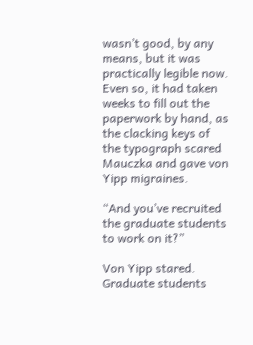wasn’t good, by any means, but it was practically legible now. Even so, it had taken weeks to fill out the paperwork by hand, as the clacking keys of the typograph scared Mauczka and gave von Yipp migraines.

“And you’ve recruited the graduate students to work on it?”

Von Yipp stared. Graduate students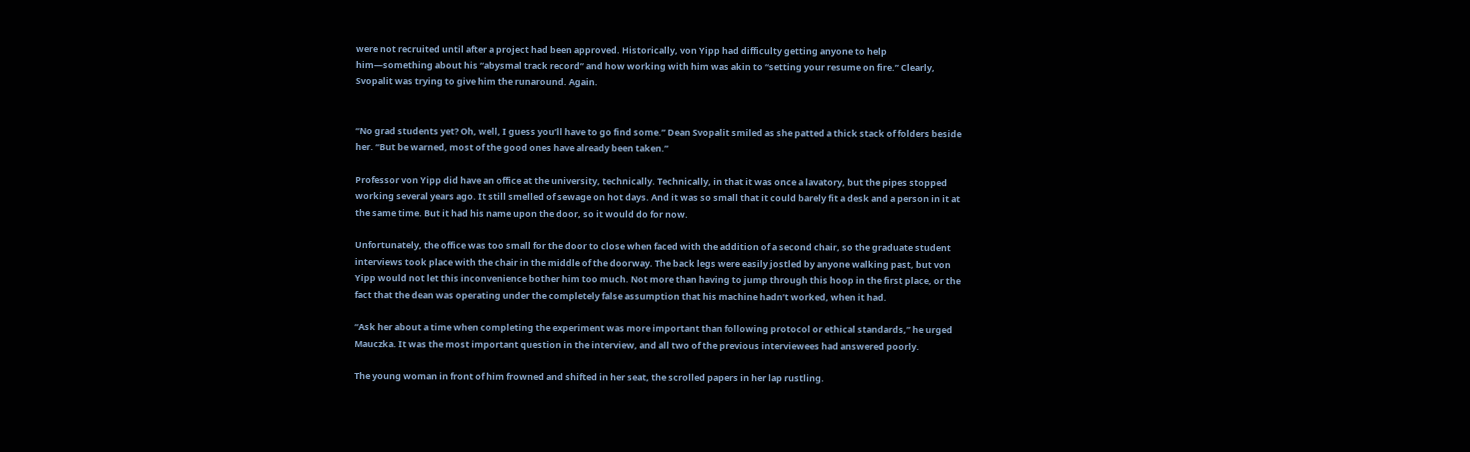were not recruited until after a project had been approved. Historically, von Yipp had difficulty getting anyone to help him—something about his “abysmal track record” and how working with him was akin to “setting your resume on fire.” Clearly, Svopalit was trying to give him the runaround. Again.


“No grad students yet? Oh, well, I guess you’ll have to go find some.” Dean Svopalit smiled as she patted a thick stack of folders beside her. “But be warned, most of the good ones have already been taken.”

Professor von Yipp did have an office at the university, technically. Technically, in that it was once a lavatory, but the pipes stopped working several years ago. It still smelled of sewage on hot days. And it was so small that it could barely fit a desk and a person in it at the same time. But it had his name upon the door, so it would do for now.

Unfortunately, the office was too small for the door to close when faced with the addition of a second chair, so the graduate student interviews took place with the chair in the middle of the doorway. The back legs were easily jostled by anyone walking past, but von Yipp would not let this inconvenience bother him too much. Not more than having to jump through this hoop in the first place, or the fact that the dean was operating under the completely false assumption that his machine hadn’t worked, when it had.

“Ask her about a time when completing the experiment was more important than following protocol or ethical standards,” he urged Mauczka. It was the most important question in the interview, and all two of the previous interviewees had answered poorly.

The young woman in front of him frowned and shifted in her seat, the scrolled papers in her lap rustling.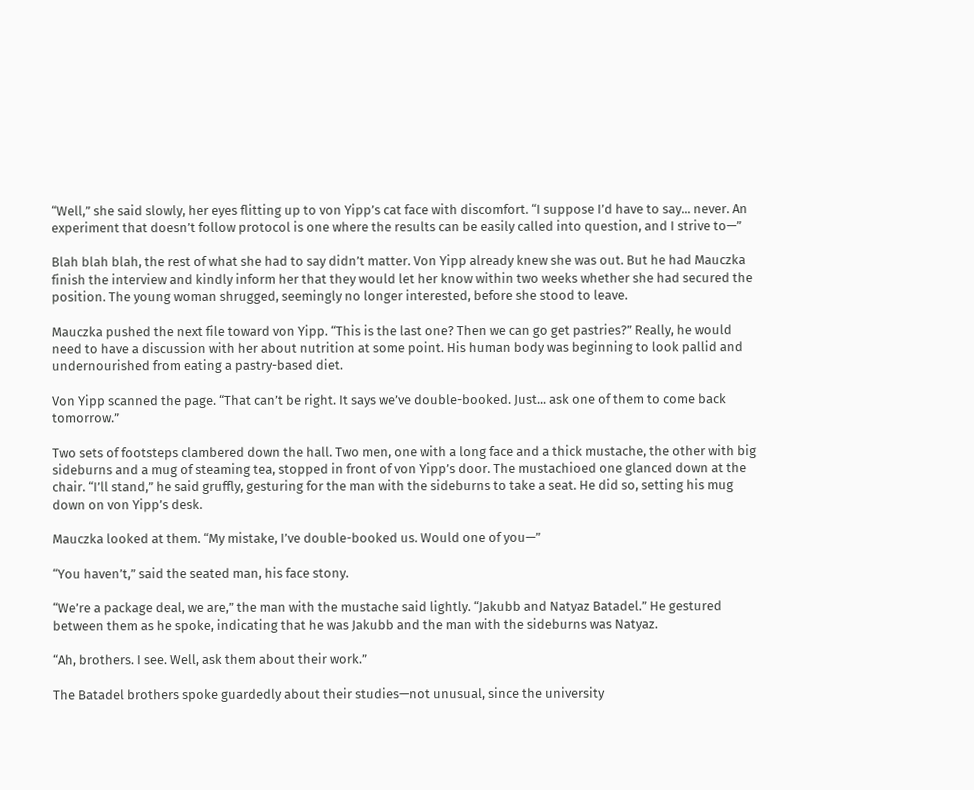“Well,” she said slowly, her eyes flitting up to von Yipp’s cat face with discomfort. “I suppose I’d have to say... never. An experiment that doesn’t follow protocol is one where the results can be easily called into question, and I strive to—”

Blah blah blah, the rest of what she had to say didn’t matter. Von Yipp already knew she was out. But he had Mauczka finish the interview and kindly inform her that they would let her know within two weeks whether she had secured the position. The young woman shrugged, seemingly no longer interested, before she stood to leave.

Mauczka pushed the next file toward von Yipp. “This is the last one? Then we can go get pastries?” Really, he would need to have a discussion with her about nutrition at some point. His human body was beginning to look pallid and undernourished from eating a pastry-based diet.

Von Yipp scanned the page. “That can’t be right. It says we’ve double-booked. Just... ask one of them to come back tomorrow.”

Two sets of footsteps clambered down the hall. Two men, one with a long face and a thick mustache, the other with big sideburns and a mug of steaming tea, stopped in front of von Yipp’s door. The mustachioed one glanced down at the chair. “I’ll stand,” he said gruffly, gesturing for the man with the sideburns to take a seat. He did so, setting his mug down on von Yipp’s desk.

Mauczka looked at them. “My mistake, I’ve double-booked us. Would one of you—”

“You haven’t,” said the seated man, his face stony.

“We’re a package deal, we are,” the man with the mustache said lightly. “Jakubb and Natyaz Batadel.” He gestured between them as he spoke, indicating that he was Jakubb and the man with the sideburns was Natyaz.

“Ah, brothers. I see. Well, ask them about their work.”

The Batadel brothers spoke guardedly about their studies—not unusual, since the university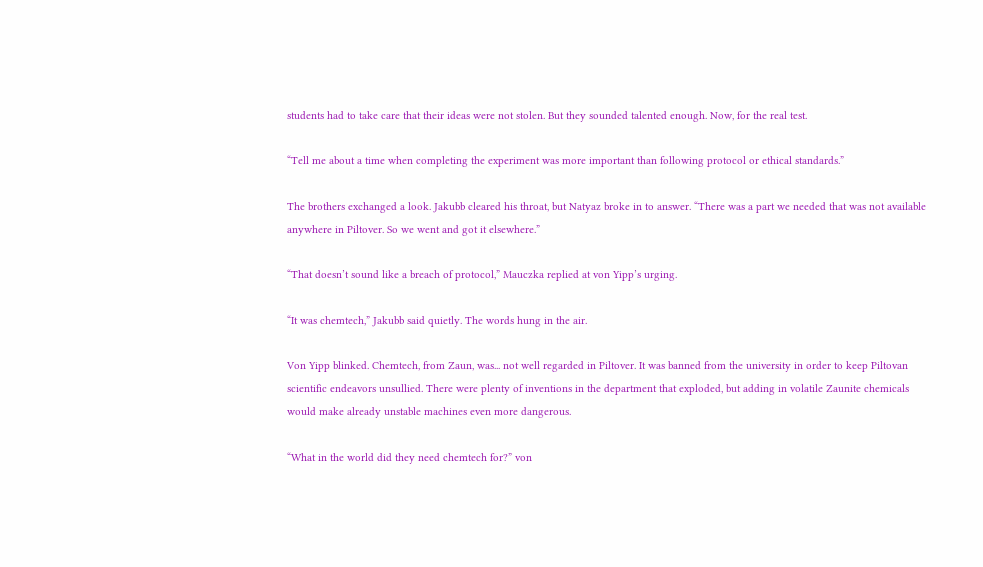students had to take care that their ideas were not stolen. But they sounded talented enough. Now, for the real test.

“Tell me about a time when completing the experiment was more important than following protocol or ethical standards.”

The brothers exchanged a look. Jakubb cleared his throat, but Natyaz broke in to answer. “There was a part we needed that was not available anywhere in Piltover. So we went and got it elsewhere.”

“That doesn’t sound like a breach of protocol,” Mauczka replied at von Yipp’s urging.

“It was chemtech,” Jakubb said quietly. The words hung in the air.

Von Yipp blinked. Chemtech, from Zaun, was... not well regarded in Piltover. It was banned from the university in order to keep Piltovan scientific endeavors unsullied. There were plenty of inventions in the department that exploded, but adding in volatile Zaunite chemicals would make already unstable machines even more dangerous.

“What in the world did they need chemtech for?” von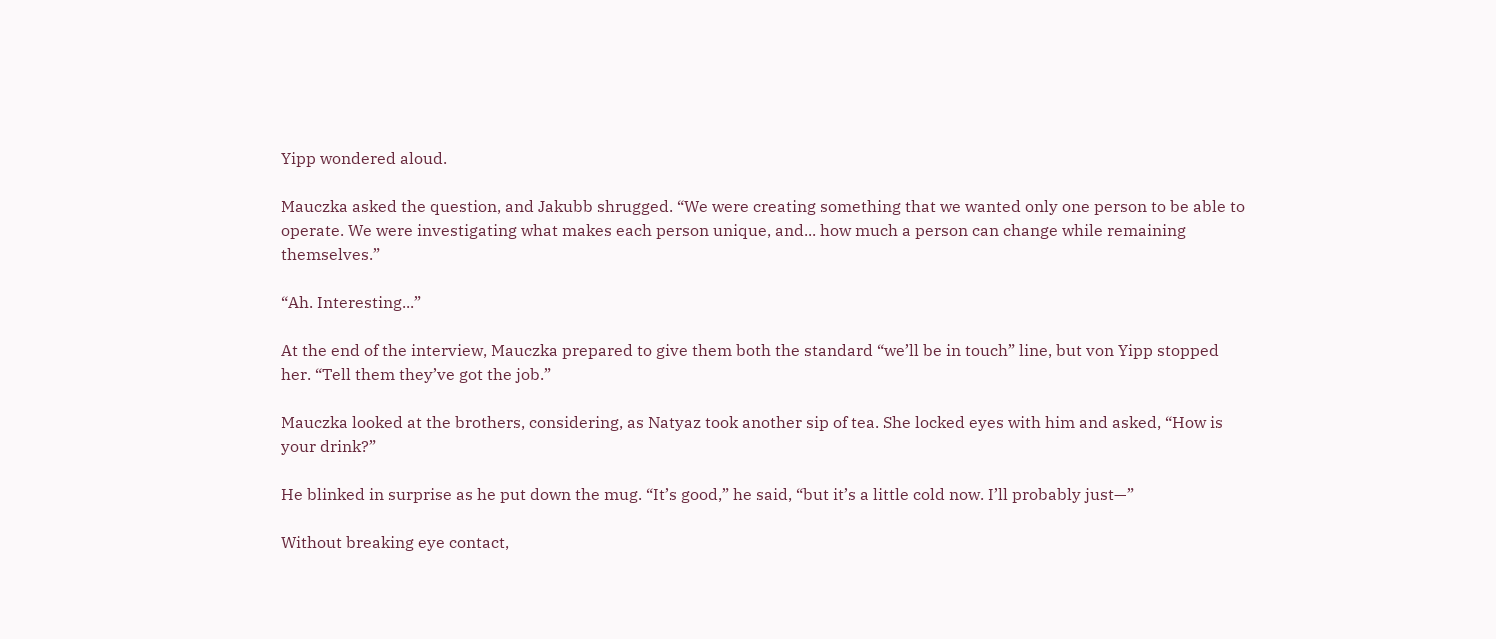Yipp wondered aloud.

Mauczka asked the question, and Jakubb shrugged. “We were creating something that we wanted only one person to be able to operate. We were investigating what makes each person unique, and... how much a person can change while remaining themselves.”

“Ah. Interesting...”

At the end of the interview, Mauczka prepared to give them both the standard “we’ll be in touch” line, but von Yipp stopped her. “Tell them they’ve got the job.”

Mauczka looked at the brothers, considering, as Natyaz took another sip of tea. She locked eyes with him and asked, “How is your drink?”

He blinked in surprise as he put down the mug. “It’s good,” he said, “but it’s a little cold now. I’ll probably just—”

Without breaking eye contact,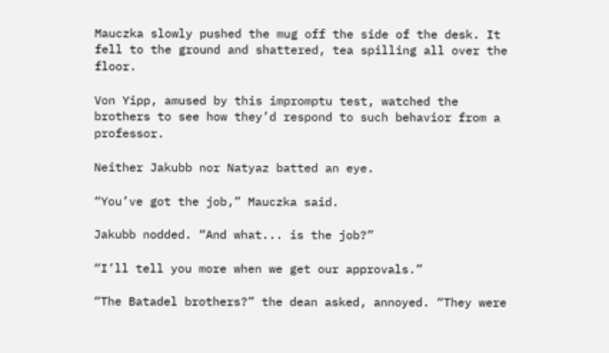Mauczka slowly pushed the mug off the side of the desk. It fell to the ground and shattered, tea spilling all over the floor.

Von Yipp, amused by this impromptu test, watched the brothers to see how they’d respond to such behavior from a professor.

Neither Jakubb nor Natyaz batted an eye.

“You’ve got the job,” Mauczka said.

Jakubb nodded. “And what... is the job?”

“I’ll tell you more when we get our approvals.”

“The Batadel brothers?” the dean asked, annoyed. “They were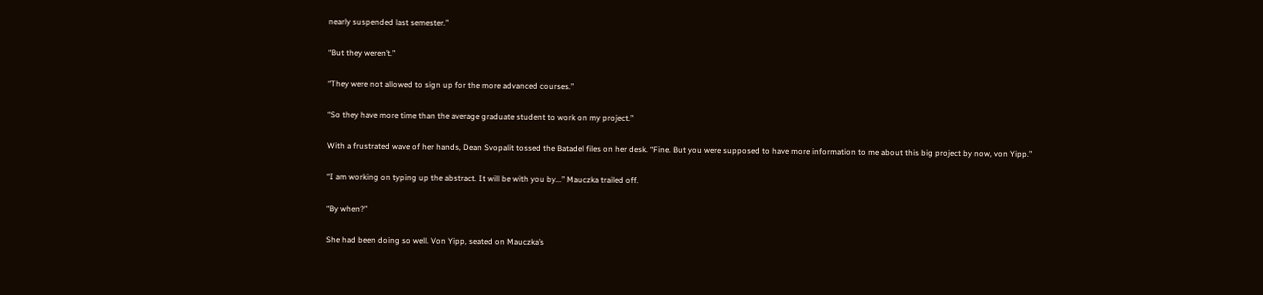nearly suspended last semester.”

“But they weren’t.”

“They were not allowed to sign up for the more advanced courses.”

“So they have more time than the average graduate student to work on my project.”

With a frustrated wave of her hands, Dean Svopalit tossed the Batadel files on her desk. “Fine. But you were supposed to have more information to me about this big project by now, von Yipp.”

“I am working on typing up the abstract. It will be with you by...” Mauczka trailed off.

“By when?”

She had been doing so well. Von Yipp, seated on Mauczka’s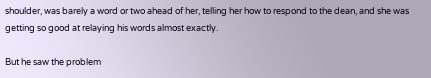shoulder, was barely a word or two ahead of her, telling her how to respond to the dean, and she was getting so good at relaying his words almost exactly.

But he saw the problem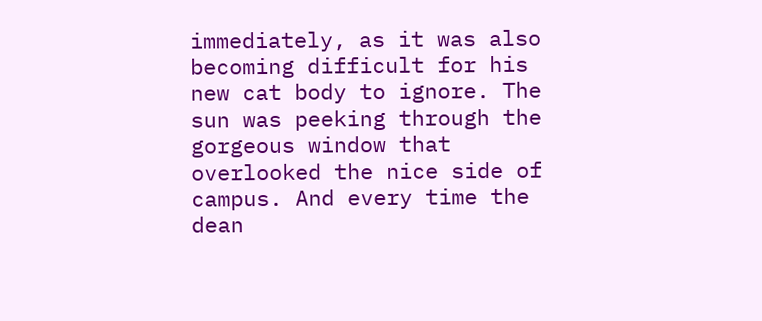immediately, as it was also becoming difficult for his new cat body to ignore. The sun was peeking through the gorgeous window that overlooked the nice side of campus. And every time the dean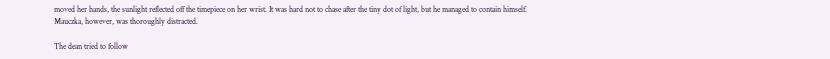moved her hands, the sunlight reflected off the timepiece on her wrist. It was hard not to chase after the tiny dot of light, but he managed to contain himself. Mauczka, however, was thoroughly distracted.

The dean tried to follow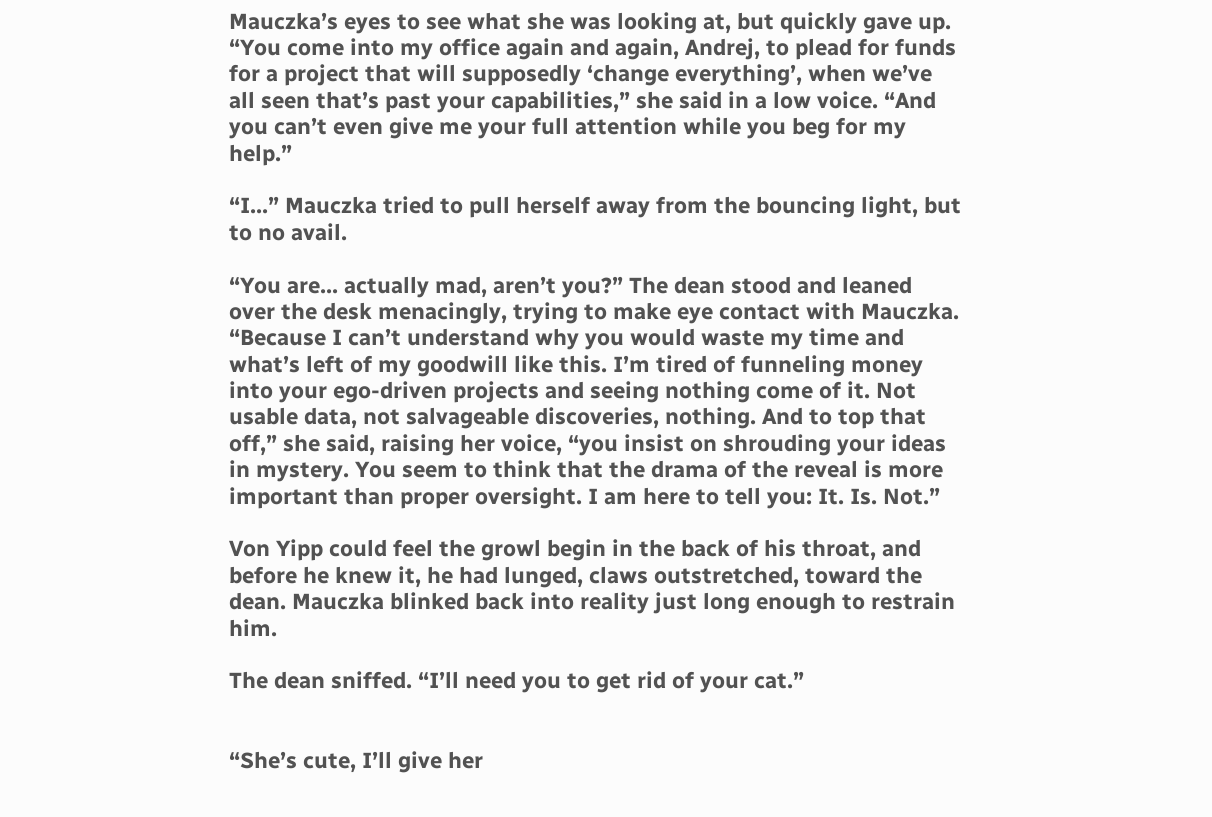Mauczka’s eyes to see what she was looking at, but quickly gave up. “You come into my office again and again, Andrej, to plead for funds for a project that will supposedly ‘change everything’, when we’ve all seen that’s past your capabilities,” she said in a low voice. “And you can’t even give me your full attention while you beg for my help.”

“I...” Mauczka tried to pull herself away from the bouncing light, but to no avail.

“You are... actually mad, aren’t you?” The dean stood and leaned over the desk menacingly, trying to make eye contact with Mauczka. “Because I can’t understand why you would waste my time and what’s left of my goodwill like this. I’m tired of funneling money into your ego-driven projects and seeing nothing come of it. Not usable data, not salvageable discoveries, nothing. And to top that off,” she said, raising her voice, “you insist on shrouding your ideas in mystery. You seem to think that the drama of the reveal is more important than proper oversight. I am here to tell you: It. Is. Not.”

Von Yipp could feel the growl begin in the back of his throat, and before he knew it, he had lunged, claws outstretched, toward the dean. Mauczka blinked back into reality just long enough to restrain him.

The dean sniffed. “I’ll need you to get rid of your cat.”


“She’s cute, I’ll give her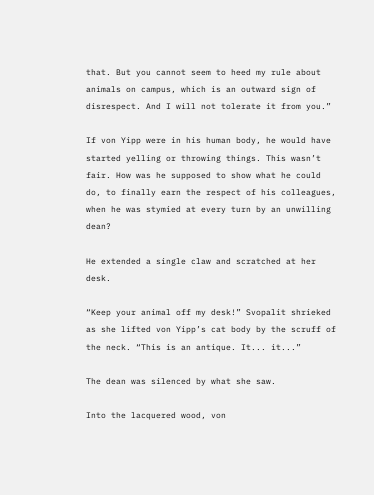that. But you cannot seem to heed my rule about animals on campus, which is an outward sign of disrespect. And I will not tolerate it from you.”

If von Yipp were in his human body, he would have started yelling or throwing things. This wasn’t fair. How was he supposed to show what he could do, to finally earn the respect of his colleagues, when he was stymied at every turn by an unwilling dean?

He extended a single claw and scratched at her desk.

“Keep your animal off my desk!” Svopalit shrieked as she lifted von Yipp’s cat body by the scruff of the neck. “This is an antique. It... it...”

The dean was silenced by what she saw.

Into the lacquered wood, von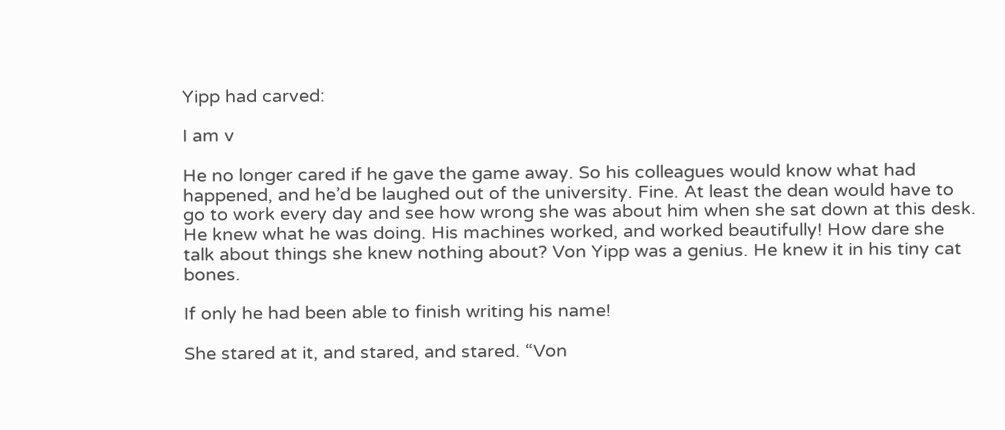Yipp had carved:

I am v

He no longer cared if he gave the game away. So his colleagues would know what had happened, and he’d be laughed out of the university. Fine. At least the dean would have to go to work every day and see how wrong she was about him when she sat down at this desk. He knew what he was doing. His machines worked, and worked beautifully! How dare she talk about things she knew nothing about? Von Yipp was a genius. He knew it in his tiny cat bones.

If only he had been able to finish writing his name!

She stared at it, and stared, and stared. “Von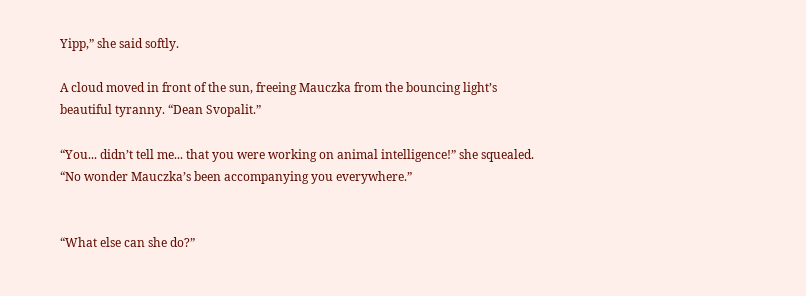Yipp,” she said softly.

A cloud moved in front of the sun, freeing Mauczka from the bouncing light’s beautiful tyranny. “Dean Svopalit.”

“You... didn’t tell me... that you were working on animal intelligence!” she squealed. “No wonder Mauczka’s been accompanying you everywhere.”


“What else can she do?”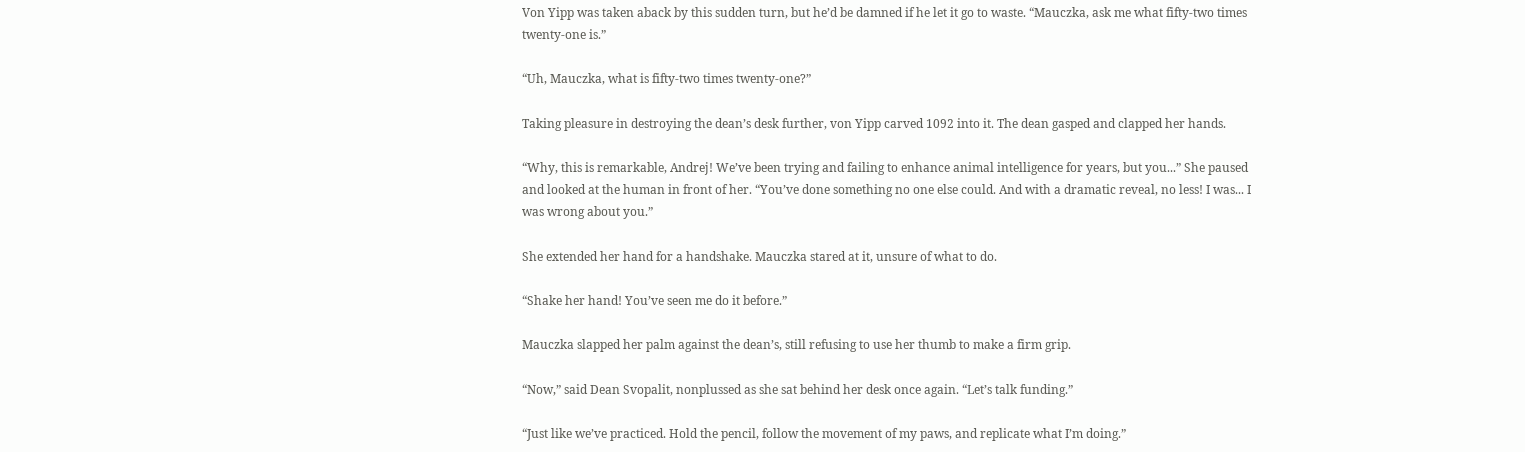Von Yipp was taken aback by this sudden turn, but he’d be damned if he let it go to waste. “Mauczka, ask me what fifty-two times twenty-one is.”

“Uh, Mauczka, what is fifty-two times twenty-one?”

Taking pleasure in destroying the dean’s desk further, von Yipp carved 1092 into it. The dean gasped and clapped her hands.

“Why, this is remarkable, Andrej! We’ve been trying and failing to enhance animal intelligence for years, but you...” She paused and looked at the human in front of her. “You’ve done something no one else could. And with a dramatic reveal, no less! I was... I was wrong about you.”

She extended her hand for a handshake. Mauczka stared at it, unsure of what to do.

“Shake her hand! You’ve seen me do it before.”

Mauczka slapped her palm against the dean’s, still refusing to use her thumb to make a firm grip.

“Now,” said Dean Svopalit, nonplussed as she sat behind her desk once again. “Let’s talk funding.”

“Just like we’ve practiced. Hold the pencil, follow the movement of my paws, and replicate what I’m doing.”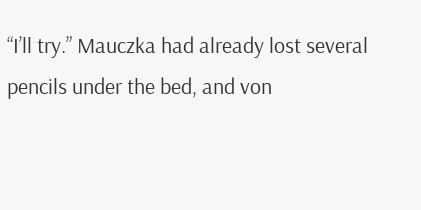“I’ll try.” Mauczka had already lost several pencils under the bed, and von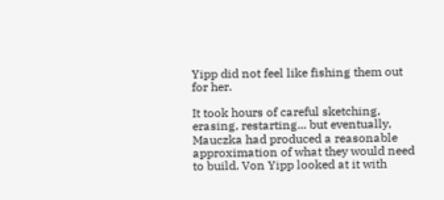Yipp did not feel like fishing them out for her.

It took hours of careful sketching, erasing, restarting... but eventually, Mauczka had produced a reasonable approximation of what they would need to build. Von Yipp looked at it with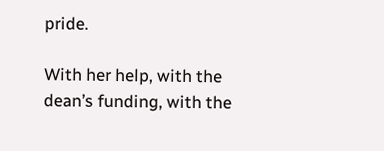pride.

With her help, with the dean’s funding, with the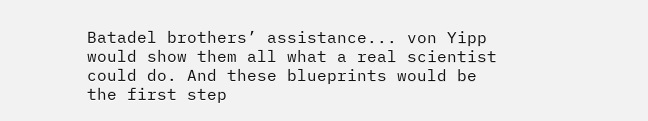Batadel brothers’ assistance... von Yipp would show them all what a real scientist could do. And these blueprints would be the first step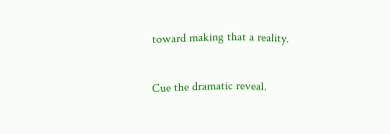toward making that a reality.

Cue the dramatic reveal.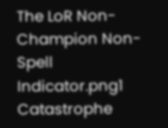The LoR Non-Champion Non-Spell Indicator.png1 Catastrophe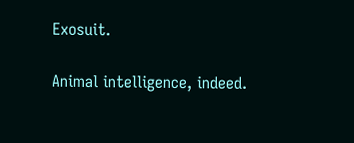Exosuit.

Animal intelligence, indeed.